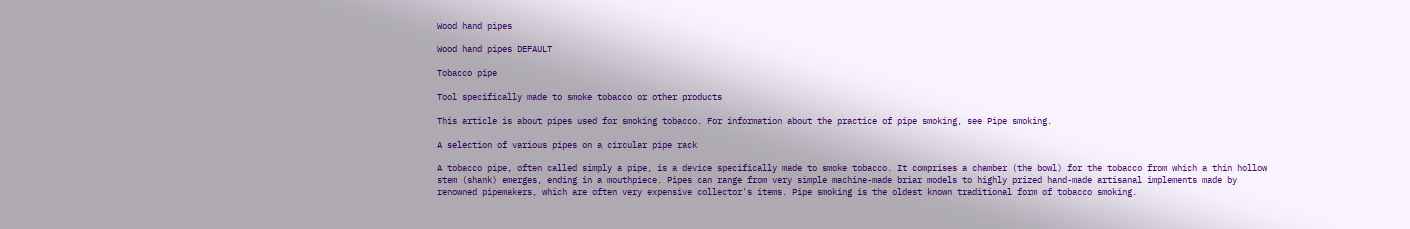Wood hand pipes

Wood hand pipes DEFAULT

Tobacco pipe

Tool specifically made to smoke tobacco or other products

This article is about pipes used for smoking tobacco. For information about the practice of pipe smoking, see Pipe smoking.

A selection of various pipes on a circular pipe rack

A tobacco pipe, often called simply a pipe, is a device specifically made to smoke tobacco. It comprises a chamber (the bowl) for the tobacco from which a thin hollow stem (shank) emerges, ending in a mouthpiece. Pipes can range from very simple machine-made briar models to highly prized hand-made artisanal implements made by renowned pipemakers, which are often very expensive collector's items. Pipe smoking is the oldest known traditional form of tobacco smoking.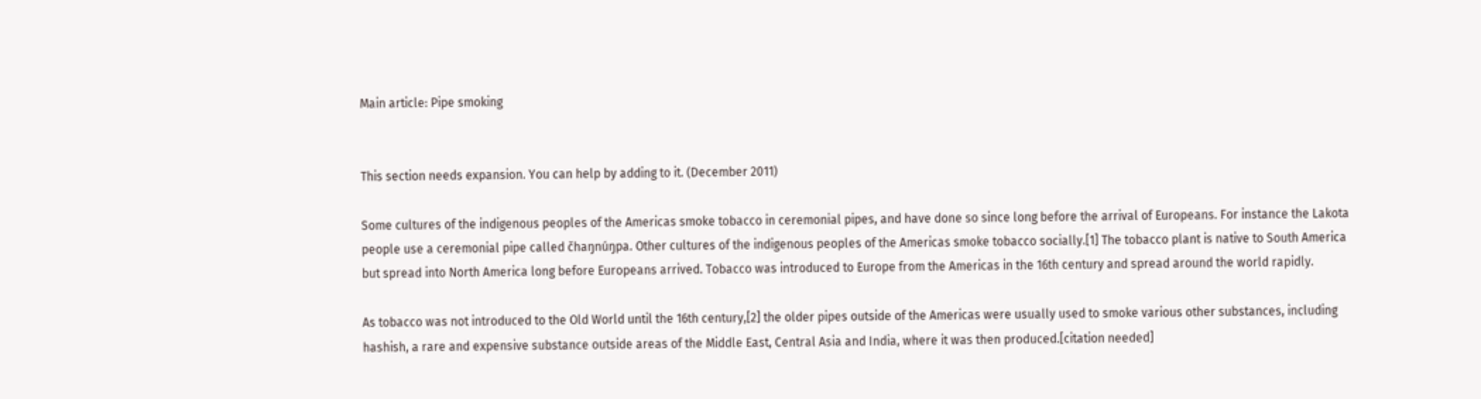Main article: Pipe smoking


This section needs expansion. You can help by adding to it. (December 2011)

Some cultures of the indigenous peoples of the Americas smoke tobacco in ceremonial pipes, and have done so since long before the arrival of Europeans. For instance the Lakota people use a ceremonial pipe called čhaŋnúŋpa. Other cultures of the indigenous peoples of the Americas smoke tobacco socially.[1] The tobacco plant is native to South America but spread into North America long before Europeans arrived. Tobacco was introduced to Europe from the Americas in the 16th century and spread around the world rapidly.

As tobacco was not introduced to the Old World until the 16th century,[2] the older pipes outside of the Americas were usually used to smoke various other substances, including hashish, a rare and expensive substance outside areas of the Middle East, Central Asia and India, where it was then produced.[citation needed]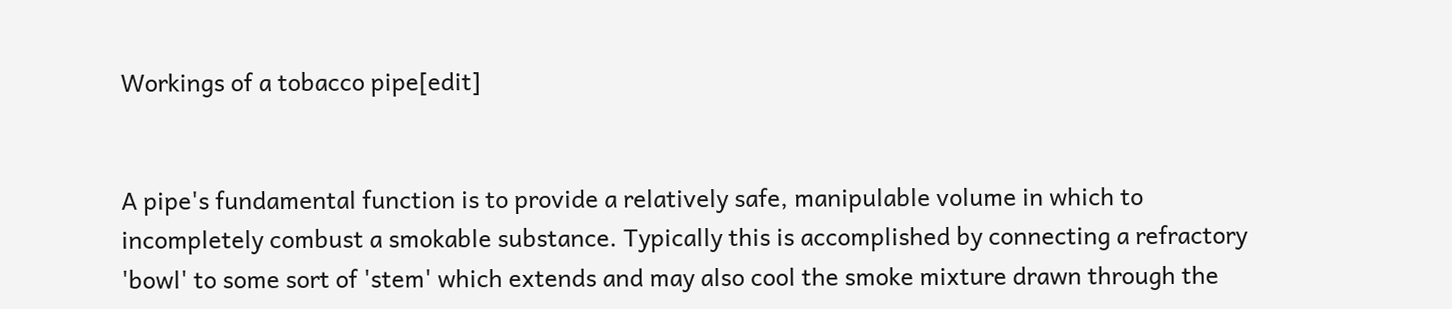Workings of a tobacco pipe[edit]


A pipe's fundamental function is to provide a relatively safe, manipulable volume in which to incompletely combust a smokable substance. Typically this is accomplished by connecting a refractory 'bowl' to some sort of 'stem' which extends and may also cool the smoke mixture drawn through the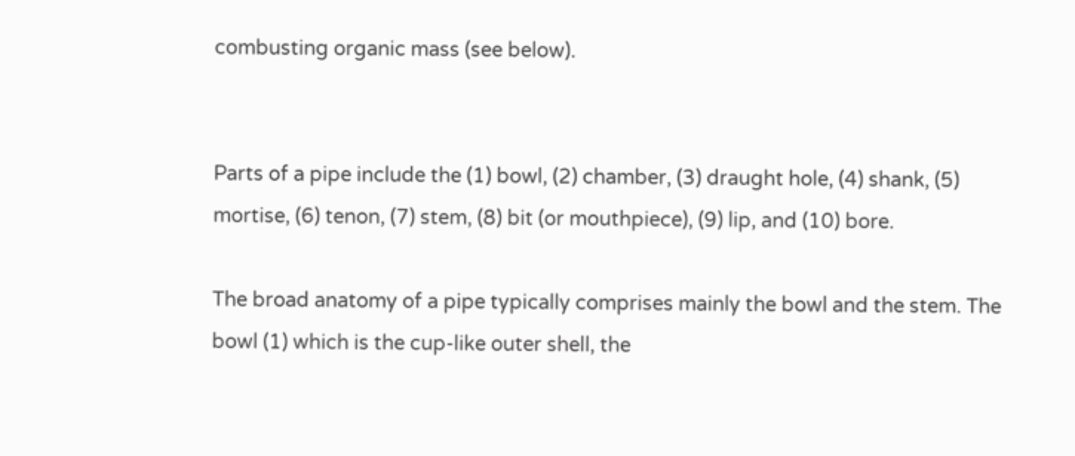combusting organic mass (see below).


Parts of a pipe include the (1) bowl, (2) chamber, (3) draught hole, (4) shank, (5) mortise, (6) tenon, (7) stem, (8) bit (or mouthpiece), (9) lip, and (10) bore.

The broad anatomy of a pipe typically comprises mainly the bowl and the stem. The bowl (1) which is the cup-like outer shell, the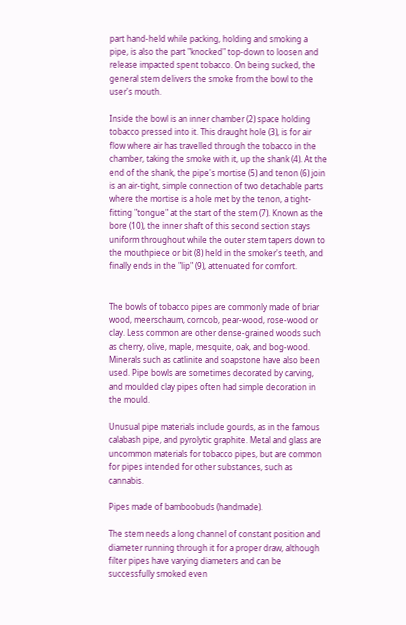part hand-held while packing, holding and smoking a pipe, is also the part "knocked" top-down to loosen and release impacted spent tobacco. On being sucked, the general stem delivers the smoke from the bowl to the user's mouth.

Inside the bowl is an inner chamber (2) space holding tobacco pressed into it. This draught hole (3), is for air flow where air has travelled through the tobacco in the chamber, taking the smoke with it, up the shank (4). At the end of the shank, the pipe's mortise (5) and tenon (6) join is an air-tight, simple connection of two detachable parts where the mortise is a hole met by the tenon, a tight-fitting "tongue" at the start of the stem (7). Known as the bore (10), the inner shaft of this second section stays uniform throughout while the outer stem tapers down to the mouthpiece or bit (8) held in the smoker's teeth, and finally ends in the "lip" (9), attenuated for comfort.


The bowls of tobacco pipes are commonly made of briar wood, meerschaum, corncob, pear-wood, rose-wood or clay. Less common are other dense-grained woods such as cherry, olive, maple, mesquite, oak, and bog-wood. Minerals such as catlinite and soapstone have also been used. Pipe bowls are sometimes decorated by carving, and moulded clay pipes often had simple decoration in the mould.

Unusual pipe materials include gourds, as in the famous calabash pipe, and pyrolytic graphite. Metal and glass are uncommon materials for tobacco pipes, but are common for pipes intended for other substances, such as cannabis.

Pipes made of bamboobuds (handmade).

The stem needs a long channel of constant position and diameter running through it for a proper draw, although filter pipes have varying diameters and can be successfully smoked even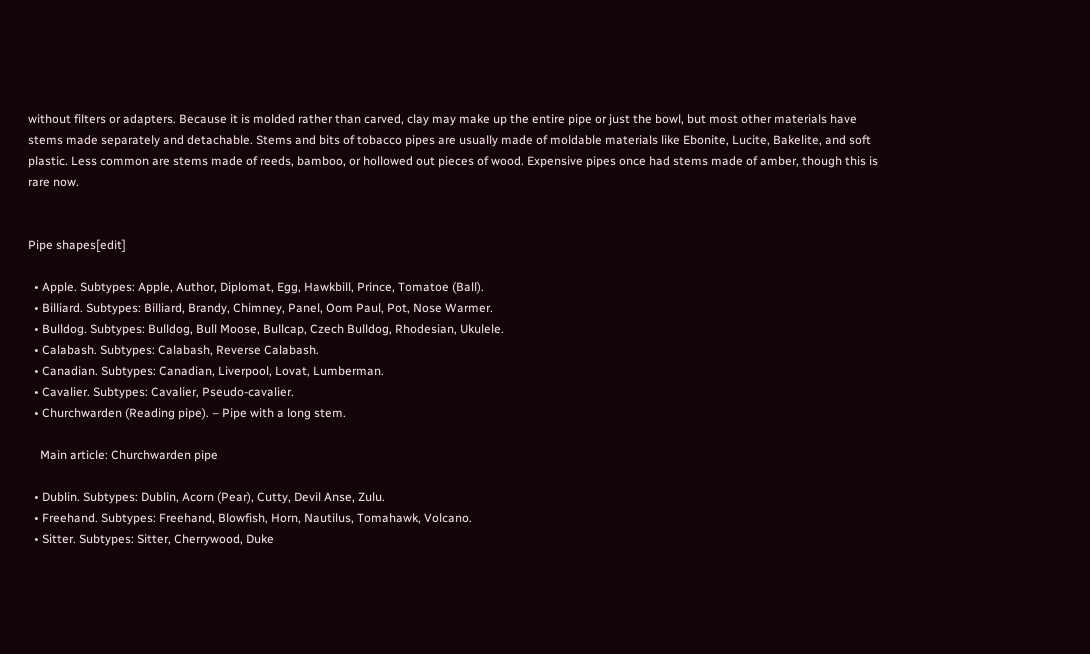without filters or adapters. Because it is molded rather than carved, clay may make up the entire pipe or just the bowl, but most other materials have stems made separately and detachable. Stems and bits of tobacco pipes are usually made of moldable materials like Ebonite, Lucite, Bakelite, and soft plastic. Less common are stems made of reeds, bamboo, or hollowed out pieces of wood. Expensive pipes once had stems made of amber, though this is rare now.


Pipe shapes[edit]

  • Apple. Subtypes: Apple, Author, Diplomat, Egg, Hawkbill, Prince, Tomatoe (Ball).
  • Billiard. Subtypes: Billiard, Brandy, Chimney, Panel, Oom Paul, Pot, Nose Warmer.
  • Bulldog. Subtypes: Bulldog, Bull Moose, Bullcap, Czech Bulldog, Rhodesian, Ukulele.
  • Calabash. Subtypes: Calabash, Reverse Calabash.
  • Canadian. Subtypes: Canadian, Liverpool, Lovat, Lumberman.
  • Cavalier. Subtypes: Cavalier, Pseudo-cavalier.
  • Churchwarden (Reading pipe). – Pipe with a long stem.

    Main article: Churchwarden pipe

  • Dublin. Subtypes: Dublin, Acorn (Pear), Cutty, Devil Anse, Zulu.
  • Freehand. Subtypes: Freehand, Blowfish, Horn, Nautilus, Tomahawk, Volcano.
  • Sitter. Subtypes: Sitter, Cherrywood, Duke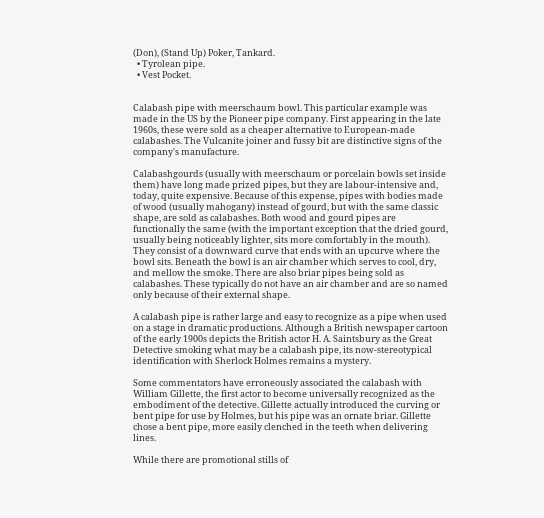(Don), (Stand Up) Poker, Tankard.
  • Tyrolean pipe.
  • Vest Pocket.


Calabash pipe with meerschaum bowl. This particular example was made in the US by the Pioneer pipe company. First appearing in the late 1960s, these were sold as a cheaper alternative to European-made calabashes. The Vulcanite joiner and fussy bit are distinctive signs of the company's manufacture.

Calabashgourds (usually with meerschaum or porcelain bowls set inside them) have long made prized pipes, but they are labour-intensive and, today, quite expensive. Because of this expense, pipes with bodies made of wood (usually mahogany) instead of gourd, but with the same classic shape, are sold as calabashes. Both wood and gourd pipes are functionally the same (with the important exception that the dried gourd, usually being noticeably lighter, sits more comfortably in the mouth). They consist of a downward curve that ends with an upcurve where the bowl sits. Beneath the bowl is an air chamber which serves to cool, dry, and mellow the smoke. There are also briar pipes being sold as calabashes. These typically do not have an air chamber and are so named only because of their external shape.

A calabash pipe is rather large and easy to recognize as a pipe when used on a stage in dramatic productions. Although a British newspaper cartoon of the early 1900s depicts the British actor H. A. Saintsbury as the Great Detective smoking what may be a calabash pipe, its now-stereotypical identification with Sherlock Holmes remains a mystery.

Some commentators have erroneously associated the calabash with William Gillette, the first actor to become universally recognized as the embodiment of the detective. Gillette actually introduced the curving or bent pipe for use by Holmes, but his pipe was an ornate briar. Gillette chose a bent pipe, more easily clenched in the teeth when delivering lines.

While there are promotional stills of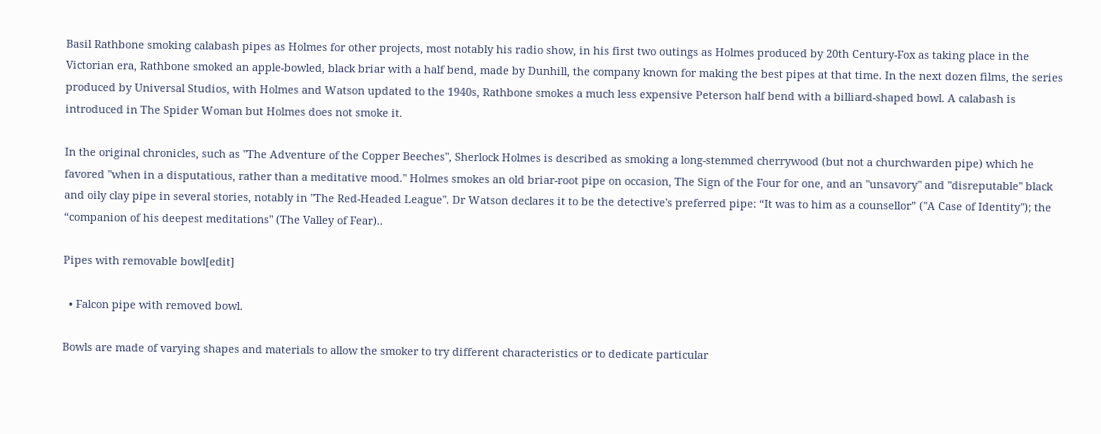Basil Rathbone smoking calabash pipes as Holmes for other projects, most notably his radio show, in his first two outings as Holmes produced by 20th Century-Fox as taking place in the Victorian era, Rathbone smoked an apple-bowled, black briar with a half bend, made by Dunhill, the company known for making the best pipes at that time. In the next dozen films, the series produced by Universal Studios, with Holmes and Watson updated to the 1940s, Rathbone smokes a much less expensive Peterson half bend with a billiard-shaped bowl. A calabash is introduced in The Spider Woman but Holmes does not smoke it.

In the original chronicles, such as "The Adventure of the Copper Beeches", Sherlock Holmes is described as smoking a long-stemmed cherrywood (but not a churchwarden pipe) which he favored "when in a disputatious, rather than a meditative mood." Holmes smokes an old briar-root pipe on occasion, The Sign of the Four for one, and an "unsavory" and "disreputable" black and oily clay pipe in several stories, notably in "The Red-Headed League". Dr Watson declares it to be the detective's preferred pipe: “It was to him as a counsellor” ("A Case of Identity"); the “companion of his deepest meditations" (The Valley of Fear)..

Pipes with removable bowl[edit]

  • Falcon pipe with removed bowl.

Bowls are made of varying shapes and materials to allow the smoker to try different characteristics or to dedicate particular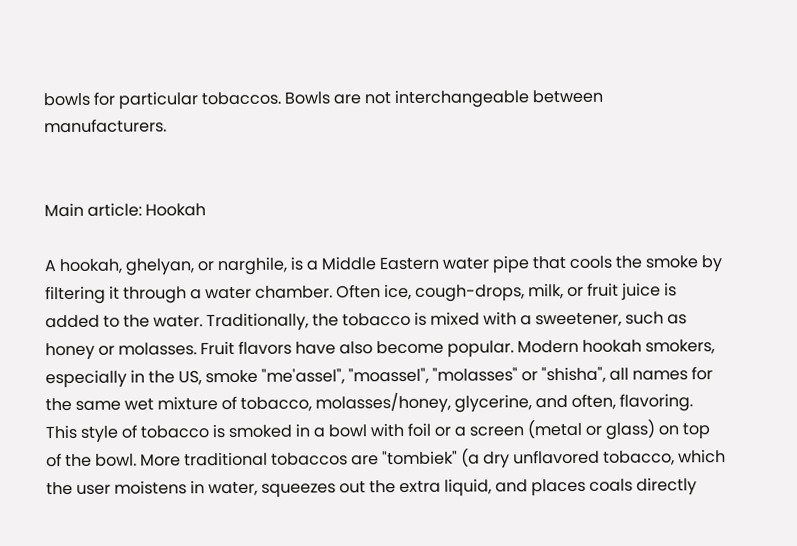bowls for particular tobaccos. Bowls are not interchangeable between manufacturers.


Main article: Hookah

A hookah, ghelyan, or narghile, is a Middle Eastern water pipe that cools the smoke by filtering it through a water chamber. Often ice, cough-drops, milk, or fruit juice is added to the water. Traditionally, the tobacco is mixed with a sweetener, such as honey or molasses. Fruit flavors have also become popular. Modern hookah smokers, especially in the US, smoke "me'assel", "moassel", "molasses" or "shisha", all names for the same wet mixture of tobacco, molasses/honey, glycerine, and often, flavoring. This style of tobacco is smoked in a bowl with foil or a screen (metal or glass) on top of the bowl. More traditional tobaccos are "tombiek" (a dry unflavored tobacco, which the user moistens in water, squeezes out the extra liquid, and places coals directly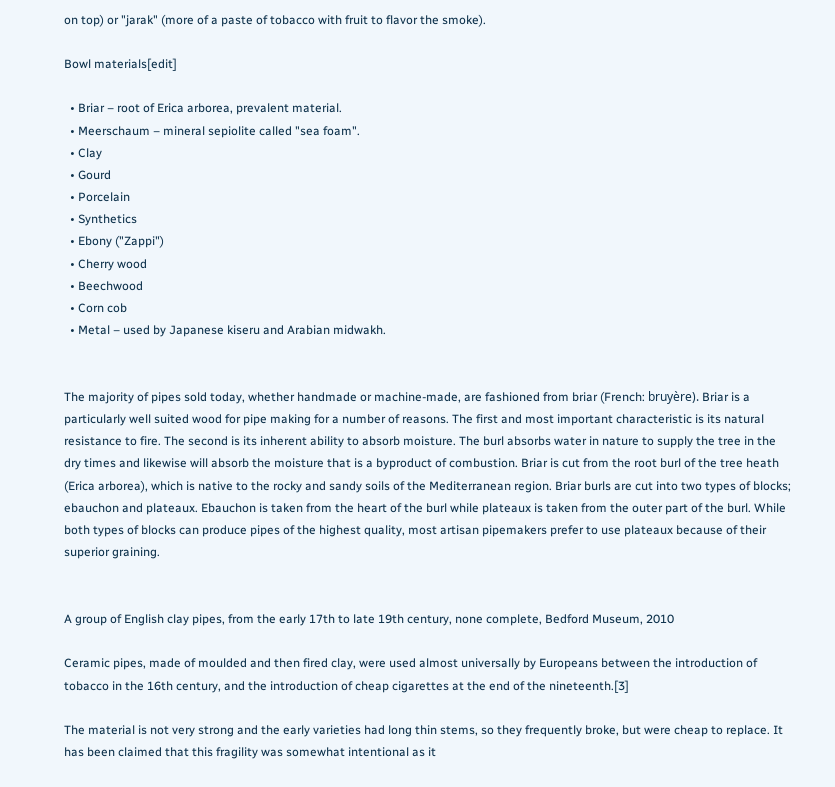on top) or "jarak" (more of a paste of tobacco with fruit to flavor the smoke).

Bowl materials[edit]

  • Briar – root of Erica arborea, prevalent material.
  • Meerschaum – mineral sepiolite called "sea foam".
  • Clay
  • Gourd
  • Porcelain
  • Synthetics
  • Ebony ("Zappi")
  • Cherry wood
  • Beechwood
  • Corn cob
  • Metal – used by Japanese kiseru and Arabian midwakh.


The majority of pipes sold today, whether handmade or machine-made, are fashioned from briar (French: bruyère). Briar is a particularly well suited wood for pipe making for a number of reasons. The first and most important characteristic is its natural resistance to fire. The second is its inherent ability to absorb moisture. The burl absorbs water in nature to supply the tree in the dry times and likewise will absorb the moisture that is a byproduct of combustion. Briar is cut from the root burl of the tree heath (Erica arborea), which is native to the rocky and sandy soils of the Mediterranean region. Briar burls are cut into two types of blocks; ebauchon and plateaux. Ebauchon is taken from the heart of the burl while plateaux is taken from the outer part of the burl. While both types of blocks can produce pipes of the highest quality, most artisan pipemakers prefer to use plateaux because of their superior graining.


A group of English clay pipes, from the early 17th to late 19th century, none complete, Bedford Museum, 2010

Ceramic pipes, made of moulded and then fired clay, were used almost universally by Europeans between the introduction of tobacco in the 16th century, and the introduction of cheap cigarettes at the end of the nineteenth.[3]

The material is not very strong and the early varieties had long thin stems, so they frequently broke, but were cheap to replace. It has been claimed that this fragility was somewhat intentional as it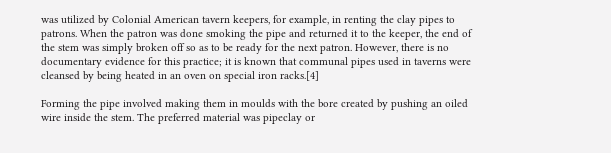was utilized by Colonial American tavern keepers, for example, in renting the clay pipes to patrons. When the patron was done smoking the pipe and returned it to the keeper, the end of the stem was simply broken off so as to be ready for the next patron. However, there is no documentary evidence for this practice; it is known that communal pipes used in taverns were cleansed by being heated in an oven on special iron racks.[4]

Forming the pipe involved making them in moulds with the bore created by pushing an oiled wire inside the stem. The preferred material was pipeclay or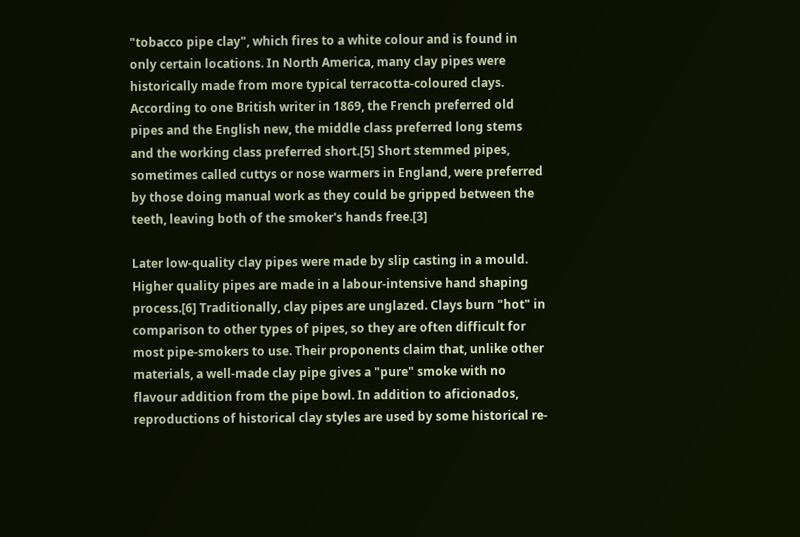"tobacco pipe clay", which fires to a white colour and is found in only certain locations. In North America, many clay pipes were historically made from more typical terracotta-coloured clays. According to one British writer in 1869, the French preferred old pipes and the English new, the middle class preferred long stems and the working class preferred short.[5] Short stemmed pipes, sometimes called cuttys or nose warmers in England, were preferred by those doing manual work as they could be gripped between the teeth, leaving both of the smoker's hands free.[3]

Later low-quality clay pipes were made by slip casting in a mould. Higher quality pipes are made in a labour-intensive hand shaping process.[6] Traditionally, clay pipes are unglazed. Clays burn "hot" in comparison to other types of pipes, so they are often difficult for most pipe-smokers to use. Their proponents claim that, unlike other materials, a well-made clay pipe gives a "pure" smoke with no flavour addition from the pipe bowl. In addition to aficionados, reproductions of historical clay styles are used by some historical re-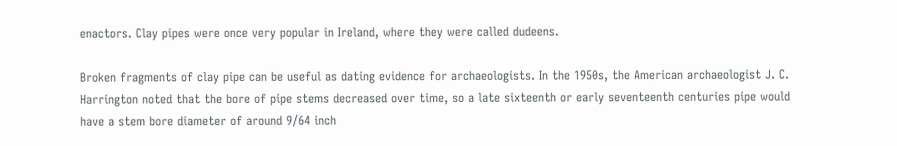enactors. Clay pipes were once very popular in Ireland, where they were called dudeens.

Broken fragments of clay pipe can be useful as dating evidence for archaeologists. In the 1950s, the American archaeologist J. C. Harrington noted that the bore of pipe stems decreased over time, so a late sixteenth or early seventeenth centuries pipe would have a stem bore diameter of around 9⁄64 inch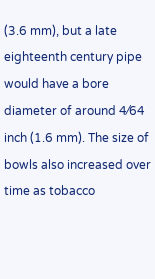(3.6 mm), but a late eighteenth century pipe would have a bore diameter of around 4⁄64 inch (1.6 mm). The size of bowls also increased over time as tobacco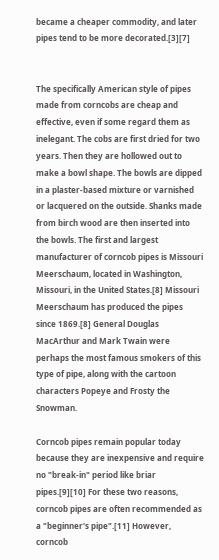became a cheaper commodity, and later pipes tend to be more decorated.[3][7]


The specifically American style of pipes made from corncobs are cheap and effective, even if some regard them as inelegant. The cobs are first dried for two years. Then they are hollowed out to make a bowl shape. The bowls are dipped in a plaster-based mixture or varnished or lacquered on the outside. Shanks made from birch wood are then inserted into the bowls. The first and largest manufacturer of corncob pipes is Missouri Meerschaum, located in Washington, Missouri, in the United States.[8] Missouri Meerschaum has produced the pipes since 1869.[8] General Douglas MacArthur and Mark Twain were perhaps the most famous smokers of this type of pipe, along with the cartoon characters Popeye and Frosty the Snowman.

Corncob pipes remain popular today because they are inexpensive and require no "break-in" period like briar pipes.[9][10] For these two reasons, corncob pipes are often recommended as a "beginner's pipe".[11] However, corncob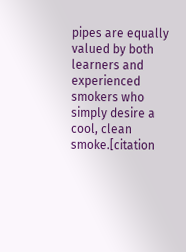pipes are equally valued by both learners and experienced smokers who simply desire a cool, clean smoke.[citation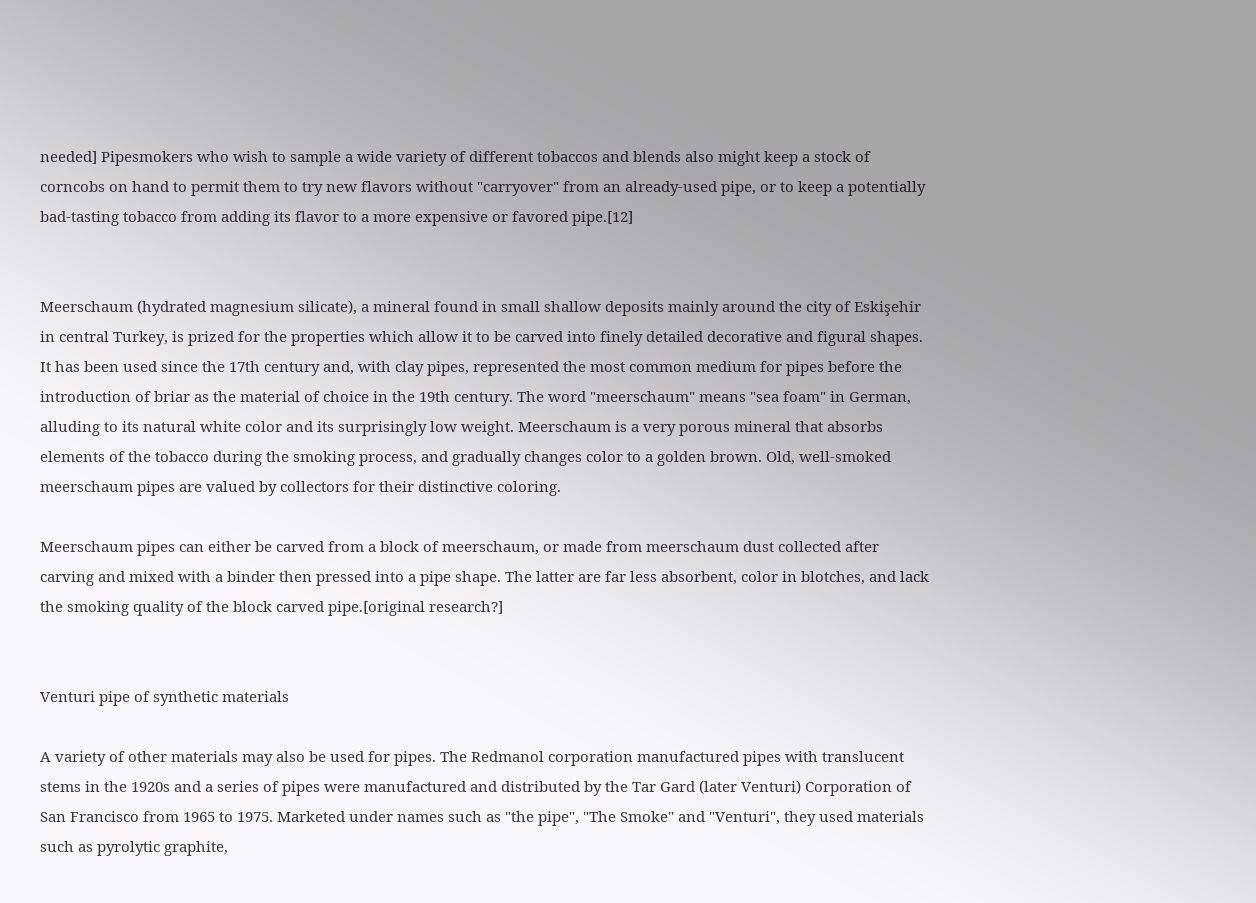needed] Pipesmokers who wish to sample a wide variety of different tobaccos and blends also might keep a stock of corncobs on hand to permit them to try new flavors without "carryover" from an already-used pipe, or to keep a potentially bad-tasting tobacco from adding its flavor to a more expensive or favored pipe.[12]


Meerschaum (hydrated magnesium silicate), a mineral found in small shallow deposits mainly around the city of Eskişehir in central Turkey, is prized for the properties which allow it to be carved into finely detailed decorative and figural shapes. It has been used since the 17th century and, with clay pipes, represented the most common medium for pipes before the introduction of briar as the material of choice in the 19th century. The word "meerschaum" means "sea foam" in German, alluding to its natural white color and its surprisingly low weight. Meerschaum is a very porous mineral that absorbs elements of the tobacco during the smoking process, and gradually changes color to a golden brown. Old, well-smoked meerschaum pipes are valued by collectors for their distinctive coloring.

Meerschaum pipes can either be carved from a block of meerschaum, or made from meerschaum dust collected after carving and mixed with a binder then pressed into a pipe shape. The latter are far less absorbent, color in blotches, and lack the smoking quality of the block carved pipe.[original research?]


Venturi pipe of synthetic materials

A variety of other materials may also be used for pipes. The Redmanol corporation manufactured pipes with translucent stems in the 1920s and a series of pipes were manufactured and distributed by the Tar Gard (later Venturi) Corporation of San Francisco from 1965 to 1975. Marketed under names such as "the pipe", "The Smoke" and "Venturi", they used materials such as pyrolytic graphite,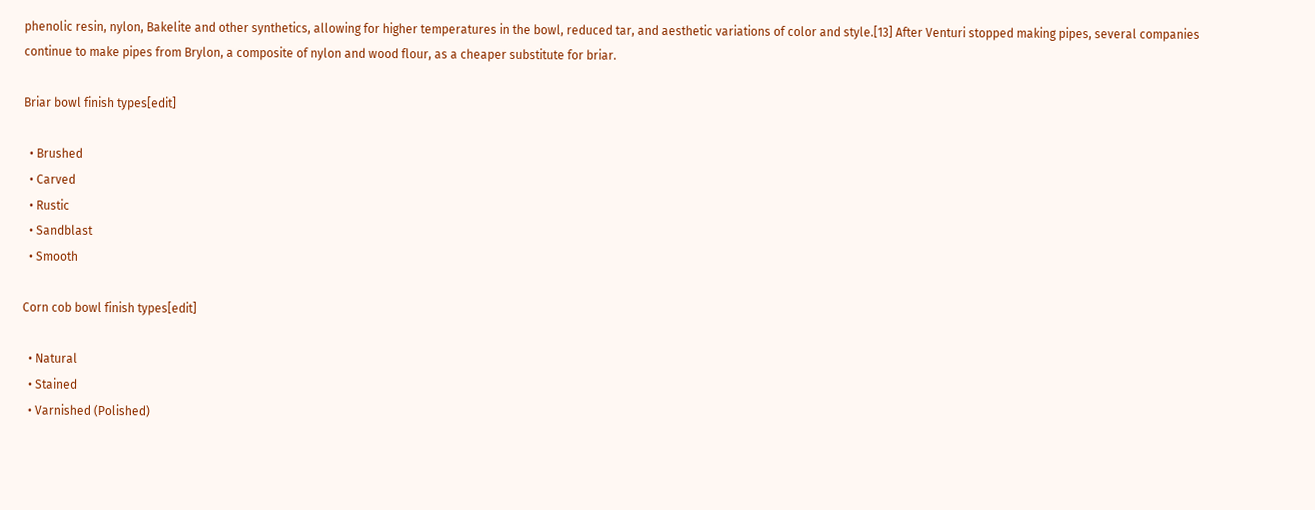phenolic resin, nylon, Bakelite and other synthetics, allowing for higher temperatures in the bowl, reduced tar, and aesthetic variations of color and style.[13] After Venturi stopped making pipes, several companies continue to make pipes from Brylon, a composite of nylon and wood flour, as a cheaper substitute for briar.

Briar bowl finish types[edit]

  • Brushed
  • Carved
  • Rustic
  • Sandblast
  • Smooth

Corn cob bowl finish types[edit]

  • Natural
  • Stained
  • Varnished (Polished)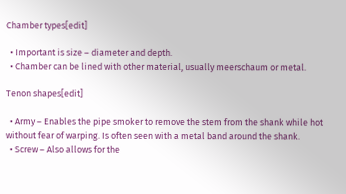Chamber types[edit]

  • Important is size – diameter and depth.
  • Chamber can be lined with other material, usually meerschaum or metal.

Tenon shapes[edit]

  • Army – Enables the pipe smoker to remove the stem from the shank while hot without fear of warping. Is often seen with a metal band around the shank.
  • Screw – Also allows for the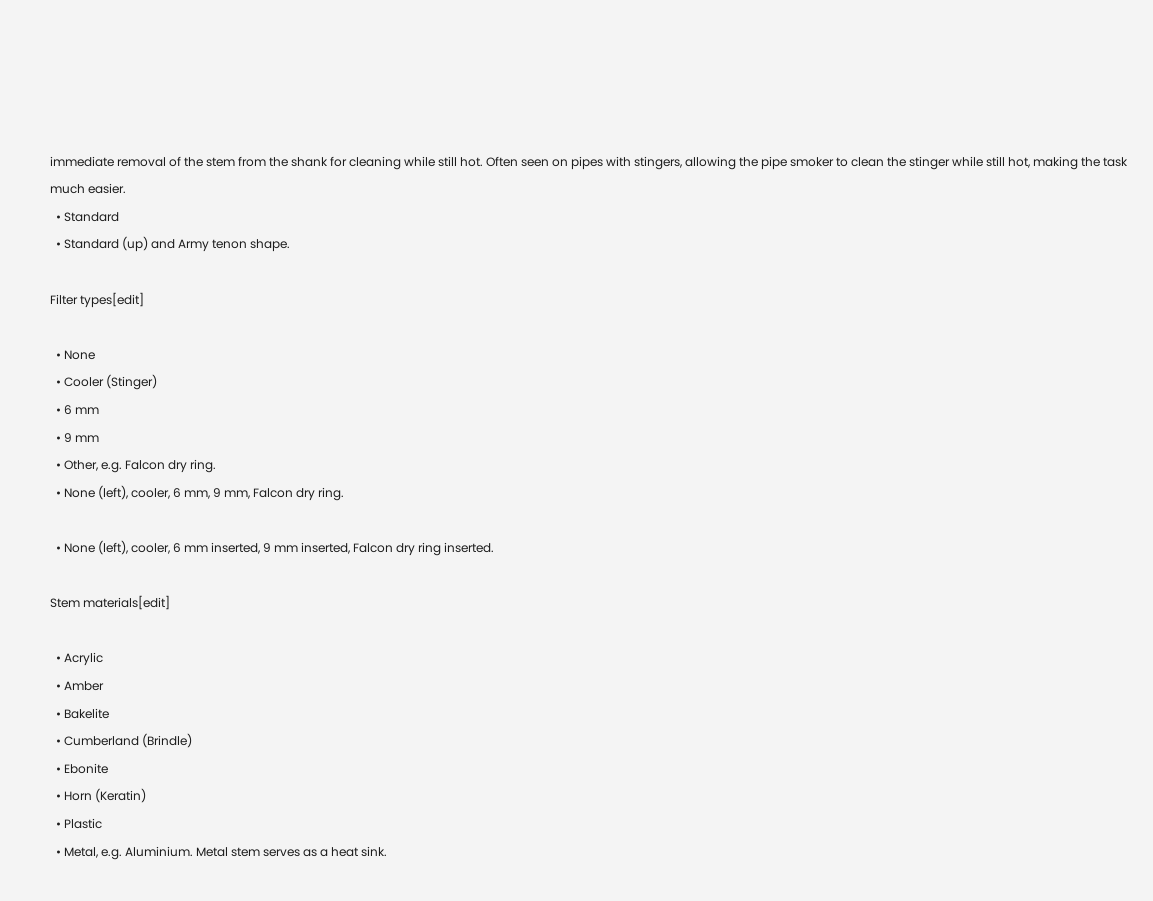immediate removal of the stem from the shank for cleaning while still hot. Often seen on pipes with stingers, allowing the pipe smoker to clean the stinger while still hot, making the task much easier.
  • Standard
  • Standard (up) and Army tenon shape.

Filter types[edit]

  • None
  • Cooler (Stinger)
  • 6 mm
  • 9 mm
  • Other, e.g. Falcon dry ring.
  • None (left), cooler, 6 mm, 9 mm, Falcon dry ring.

  • None (left), cooler, 6 mm inserted, 9 mm inserted, Falcon dry ring inserted.

Stem materials[edit]

  • Acrylic
  • Amber
  • Bakelite
  • Cumberland (Brindle)
  • Ebonite
  • Horn (Keratin)
  • Plastic
  • Metal, e.g. Aluminium. Metal stem serves as a heat sink.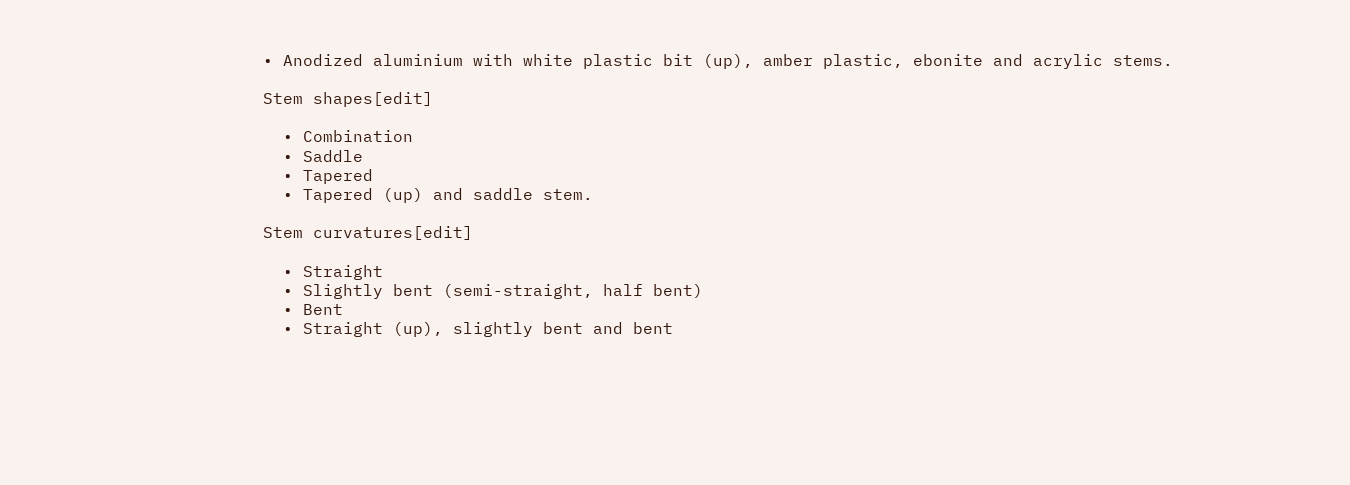• Anodized aluminium with white plastic bit (up), amber plastic, ebonite and acrylic stems.

Stem shapes[edit]

  • Combination
  • Saddle
  • Tapered
  • Tapered (up) and saddle stem.

Stem curvatures[edit]

  • Straight
  • Slightly bent (semi-straight, half bent)
  • Bent
  • Straight (up), slightly bent and bent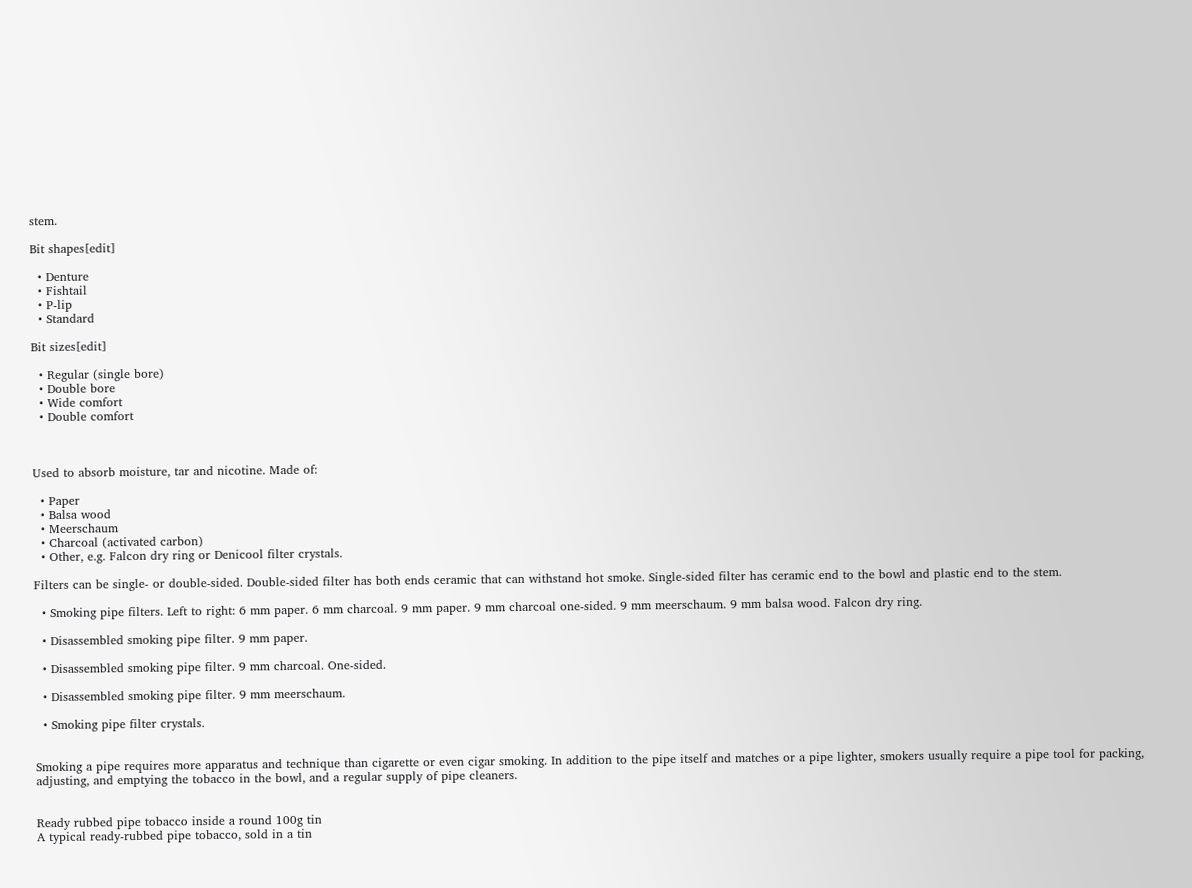stem.

Bit shapes[edit]

  • Denture
  • Fishtail
  • P-lip
  • Standard

Bit sizes[edit]

  • Regular (single bore)
  • Double bore
  • Wide comfort
  • Double comfort



Used to absorb moisture, tar and nicotine. Made of:

  • Paper
  • Balsa wood
  • Meerschaum
  • Charcoal (activated carbon)
  • Other, e.g. Falcon dry ring or Denicool filter crystals.

Filters can be single- or double-sided. Double-sided filter has both ends ceramic that can withstand hot smoke. Single-sided filter has ceramic end to the bowl and plastic end to the stem.

  • Smoking pipe filters. Left to right: 6 mm paper. 6 mm charcoal. 9 mm paper. 9 mm charcoal one-sided. 9 mm meerschaum. 9 mm balsa wood. Falcon dry ring.

  • Disassembled smoking pipe filter. 9 mm paper.

  • Disassembled smoking pipe filter. 9 mm charcoal. One-sided.

  • Disassembled smoking pipe filter. 9 mm meerschaum.

  • Smoking pipe filter crystals.


Smoking a pipe requires more apparatus and technique than cigarette or even cigar smoking. In addition to the pipe itself and matches or a pipe lighter, smokers usually require a pipe tool for packing, adjusting, and emptying the tobacco in the bowl, and a regular supply of pipe cleaners.


Ready rubbed pipe tobacco inside a round 100g tin
A typical ready-rubbed pipe tobacco, sold in a tin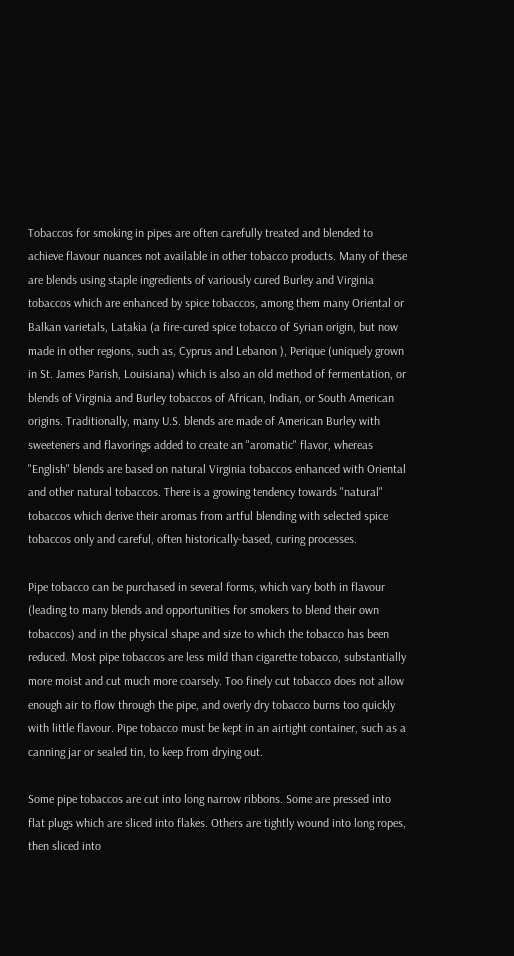Tobaccos for smoking in pipes are often carefully treated and blended to achieve flavour nuances not available in other tobacco products. Many of these are blends using staple ingredients of variously cured Burley and Virginia tobaccos which are enhanced by spice tobaccos, among them many Oriental or Balkan varietals, Latakia (a fire-cured spice tobacco of Syrian origin, but now made in other regions, such as, Cyprus and Lebanon ), Perique (uniquely grown in St. James Parish, Louisiana) which is also an old method of fermentation, or blends of Virginia and Burley tobaccos of African, Indian, or South American origins. Traditionally, many U.S. blends are made of American Burley with sweeteners and flavorings added to create an "aromatic" flavor, whereas "English" blends are based on natural Virginia tobaccos enhanced with Oriental and other natural tobaccos. There is a growing tendency towards "natural" tobaccos which derive their aromas from artful blending with selected spice tobaccos only and careful, often historically-based, curing processes.

Pipe tobacco can be purchased in several forms, which vary both in flavour (leading to many blends and opportunities for smokers to blend their own tobaccos) and in the physical shape and size to which the tobacco has been reduced. Most pipe tobaccos are less mild than cigarette tobacco, substantially more moist and cut much more coarsely. Too finely cut tobacco does not allow enough air to flow through the pipe, and overly dry tobacco burns too quickly with little flavour. Pipe tobacco must be kept in an airtight container, such as a canning jar or sealed tin, to keep from drying out.

Some pipe tobaccos are cut into long narrow ribbons. Some are pressed into flat plugs which are sliced into flakes. Others are tightly wound into long ropes, then sliced into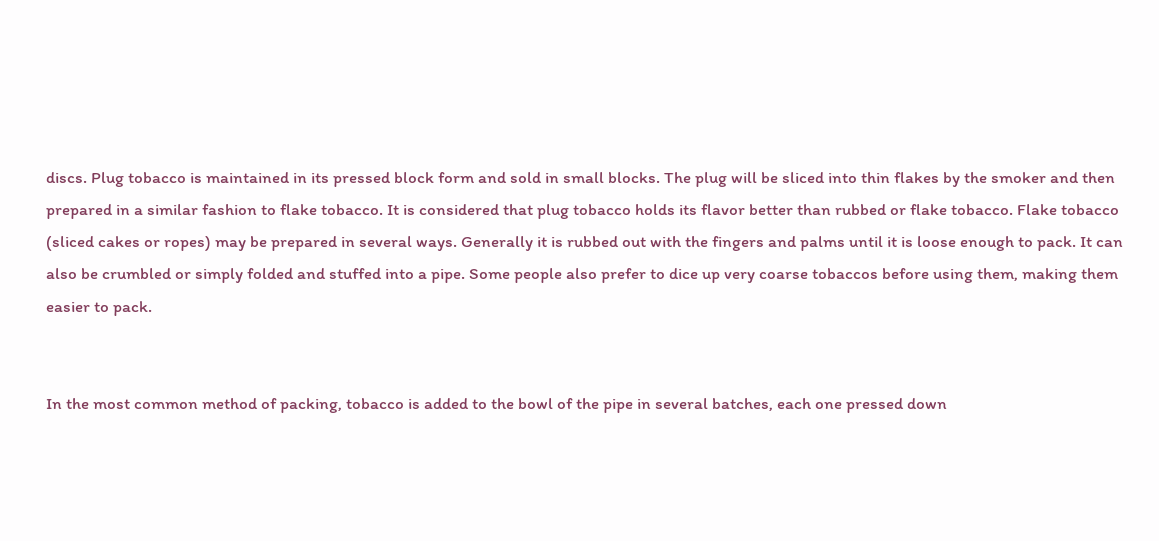discs. Plug tobacco is maintained in its pressed block form and sold in small blocks. The plug will be sliced into thin flakes by the smoker and then prepared in a similar fashion to flake tobacco. It is considered that plug tobacco holds its flavor better than rubbed or flake tobacco. Flake tobacco (sliced cakes or ropes) may be prepared in several ways. Generally it is rubbed out with the fingers and palms until it is loose enough to pack. It can also be crumbled or simply folded and stuffed into a pipe. Some people also prefer to dice up very coarse tobaccos before using them, making them easier to pack.


In the most common method of packing, tobacco is added to the bowl of the pipe in several batches, each one pressed down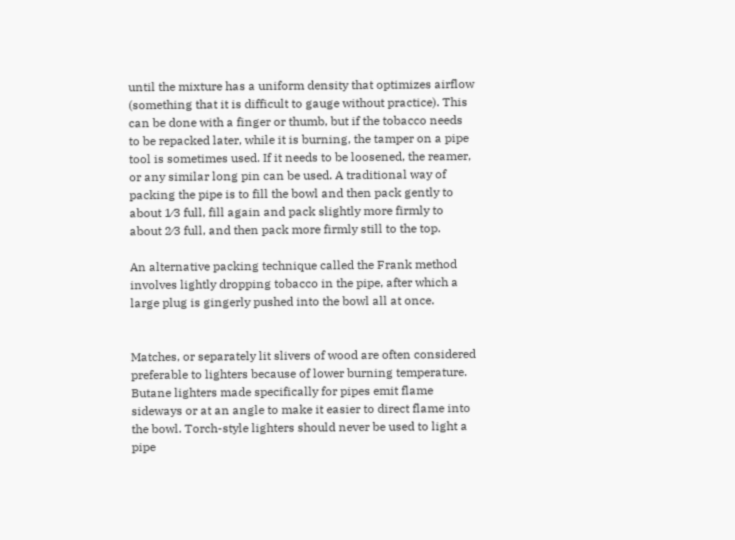until the mixture has a uniform density that optimizes airflow (something that it is difficult to gauge without practice). This can be done with a finger or thumb, but if the tobacco needs to be repacked later, while it is burning, the tamper on a pipe tool is sometimes used. If it needs to be loosened, the reamer, or any similar long pin can be used. A traditional way of packing the pipe is to fill the bowl and then pack gently to about 1⁄3 full, fill again and pack slightly more firmly to about 2⁄3 full, and then pack more firmly still to the top.

An alternative packing technique called the Frank method involves lightly dropping tobacco in the pipe, after which a large plug is gingerly pushed into the bowl all at once.


Matches, or separately lit slivers of wood are often considered preferable to lighters because of lower burning temperature. Butane lighters made specifically for pipes emit flame sideways or at an angle to make it easier to direct flame into the bowl. Torch-style lighters should never be used to light a pipe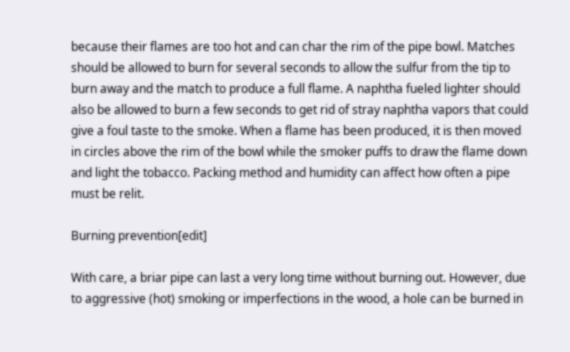because their flames are too hot and can char the rim of the pipe bowl. Matches should be allowed to burn for several seconds to allow the sulfur from the tip to burn away and the match to produce a full flame. A naphtha fueled lighter should also be allowed to burn a few seconds to get rid of stray naphtha vapors that could give a foul taste to the smoke. When a flame has been produced, it is then moved in circles above the rim of the bowl while the smoker puffs to draw the flame down and light the tobacco. Packing method and humidity can affect how often a pipe must be relit.

Burning prevention[edit]

With care, a briar pipe can last a very long time without burning out. However, due to aggressive (hot) smoking or imperfections in the wood, a hole can be burned in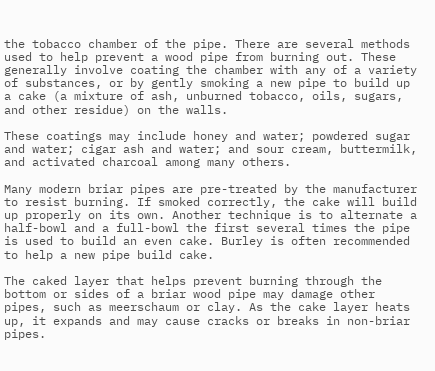the tobacco chamber of the pipe. There are several methods used to help prevent a wood pipe from burning out. These generally involve coating the chamber with any of a variety of substances, or by gently smoking a new pipe to build up a cake (a mixture of ash, unburned tobacco, oils, sugars, and other residue) on the walls.

These coatings may include honey and water; powdered sugar and water; cigar ash and water; and sour cream, buttermilk, and activated charcoal among many others.

Many modern briar pipes are pre-treated by the manufacturer to resist burning. If smoked correctly, the cake will build up properly on its own. Another technique is to alternate a half-bowl and a full-bowl the first several times the pipe is used to build an even cake. Burley is often recommended to help a new pipe build cake.

The caked layer that helps prevent burning through the bottom or sides of a briar wood pipe may damage other pipes, such as meerschaum or clay. As the cake layer heats up, it expands and may cause cracks or breaks in non-briar pipes.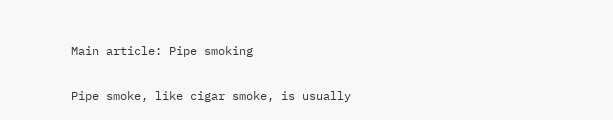Main article: Pipe smoking

Pipe smoke, like cigar smoke, is usually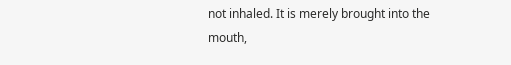not inhaled. It is merely brought into the mouth,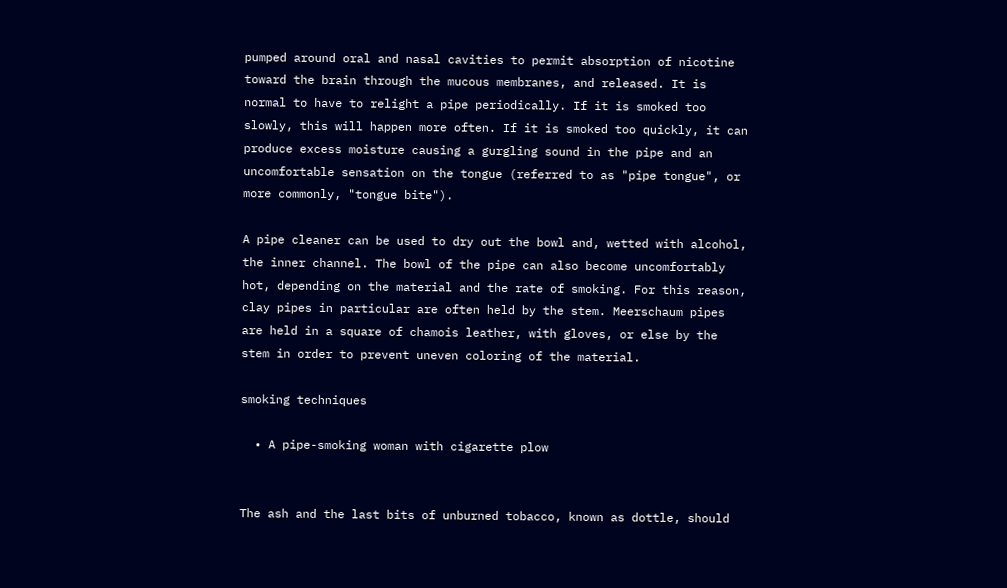pumped around oral and nasal cavities to permit absorption of nicotine toward the brain through the mucous membranes, and released. It is normal to have to relight a pipe periodically. If it is smoked too slowly, this will happen more often. If it is smoked too quickly, it can produce excess moisture causing a gurgling sound in the pipe and an uncomfortable sensation on the tongue (referred to as "pipe tongue", or more commonly, "tongue bite").

A pipe cleaner can be used to dry out the bowl and, wetted with alcohol, the inner channel. The bowl of the pipe can also become uncomfortably hot, depending on the material and the rate of smoking. For this reason, clay pipes in particular are often held by the stem. Meerschaum pipes are held in a square of chamois leather, with gloves, or else by the stem in order to prevent uneven coloring of the material.

smoking techniques

  • A pipe-smoking woman with cigarette plow


The ash and the last bits of unburned tobacco, known as dottle, should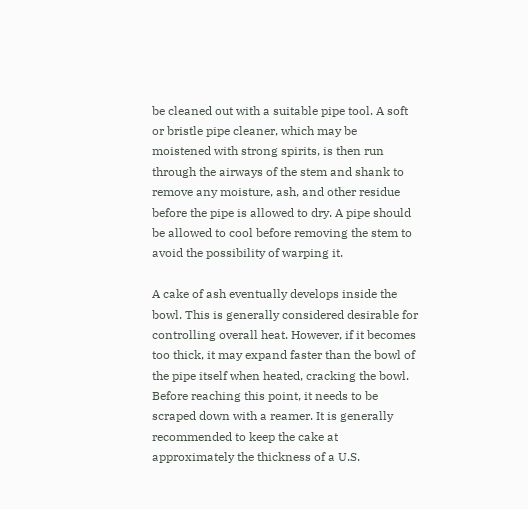be cleaned out with a suitable pipe tool. A soft or bristle pipe cleaner, which may be moistened with strong spirits, is then run through the airways of the stem and shank to remove any moisture, ash, and other residue before the pipe is allowed to dry. A pipe should be allowed to cool before removing the stem to avoid the possibility of warping it.

A cake of ash eventually develops inside the bowl. This is generally considered desirable for controlling overall heat. However, if it becomes too thick, it may expand faster than the bowl of the pipe itself when heated, cracking the bowl. Before reaching this point, it needs to be scraped down with a reamer. It is generally recommended to keep the cake at approximately the thickness of a U.S.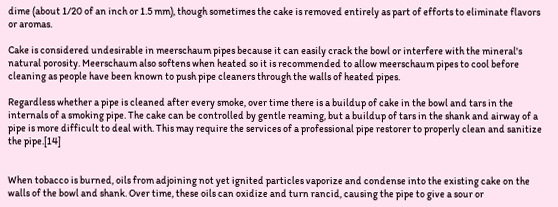dime (about 1/20 of an inch or 1.5 mm), though sometimes the cake is removed entirely as part of efforts to eliminate flavors or aromas.

Cake is considered undesirable in meerschaum pipes because it can easily crack the bowl or interfere with the mineral's natural porosity. Meerschaum also softens when heated so it is recommended to allow meerschaum pipes to cool before cleaning as people have been known to push pipe cleaners through the walls of heated pipes.

Regardless whether a pipe is cleaned after every smoke, over time there is a buildup of cake in the bowl and tars in the internals of a smoking pipe. The cake can be controlled by gentle reaming, but a buildup of tars in the shank and airway of a pipe is more difficult to deal with. This may require the services of a professional pipe restorer to properly clean and sanitize the pipe.[14]


When tobacco is burned, oils from adjoining not yet ignited particles vaporize and condense into the existing cake on the walls of the bowl and shank. Over time, these oils can oxidize and turn rancid, causing the pipe to give a sour or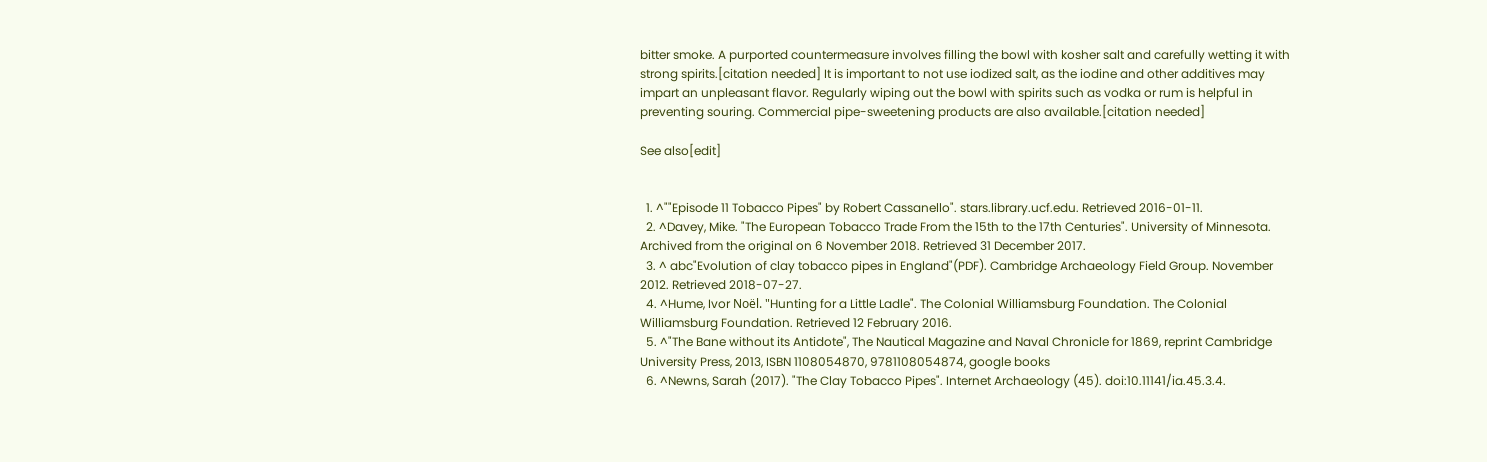bitter smoke. A purported countermeasure involves filling the bowl with kosher salt and carefully wetting it with strong spirits.[citation needed] It is important to not use iodized salt, as the iodine and other additives may impart an unpleasant flavor. Regularly wiping out the bowl with spirits such as vodka or rum is helpful in preventing souring. Commercial pipe-sweetening products are also available.[citation needed]

See also[edit]


  1. ^""Episode 11 Tobacco Pipes" by Robert Cassanello". stars.library.ucf.edu. Retrieved 2016-01-11.
  2. ^Davey, Mike. "The European Tobacco Trade From the 15th to the 17th Centuries". University of Minnesota. Archived from the original on 6 November 2018. Retrieved 31 December 2017.
  3. ^ abc"Evolution of clay tobacco pipes in England"(PDF). Cambridge Archaeology Field Group. November 2012. Retrieved 2018-07-27.
  4. ^Hume, Ivor Noël. "Hunting for a Little Ladle". The Colonial Williamsburg Foundation. The Colonial Williamsburg Foundation. Retrieved 12 February 2016.
  5. ^"The Bane without its Antidote", The Nautical Magazine and Naval Chronicle for 1869, reprint Cambridge University Press, 2013, ISBN 1108054870, 9781108054874, google books
  6. ^Newns, Sarah (2017). "The Clay Tobacco Pipes". Internet Archaeology (45). doi:10.11141/ia.45.3.4.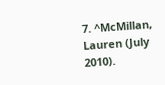7. ^McMillan, Lauren (July 2010).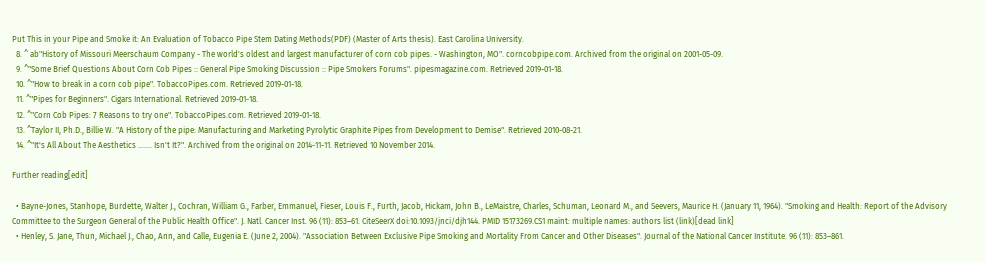Put This in your Pipe and Smoke it: An Evaluation of Tobacco Pipe Stem Dating Methods(PDF) (Master of Arts thesis). East Carolina University.
  8. ^ ab"History of Missouri Meerschaum Company - The world's oldest and largest manufacturer of corn cob pipes. - Washington, MO". corncobpipe.com. Archived from the original on 2001-05-09.
  9. ^"Some Brief Questions About Corn Cob Pipes :: General Pipe Smoking Discussion :: Pipe Smokers Forums". pipesmagazine.com. Retrieved 2019-01-18.
  10. ^"How to break in a corn cob pipe". TobaccoPipes.com. Retrieved 2019-01-18.
  11. ^"Pipes for Beginners". Cigars International. Retrieved 2019-01-18.
  12. ^"Corn Cob Pipes: 7 Reasons to try one". TobaccoPipes.com. Retrieved 2019-01-18.
  13. ^Taylor II, Ph.D., Billie W. "A History of the pipe: Manufacturing and Marketing Pyrolytic Graphite Pipes from Development to Demise". Retrieved 2010-08-21.
  14. ^"It's All About The Aesthetics ....... Isn't It?". Archived from the original on 2014-11-11. Retrieved 10 November 2014.

Further reading[edit]

  • Bayne-Jones, Stanhope, Burdette, Walter J., Cochran, William G., Farber, Emmanuel, Fieser, Louis F., Furth, Jacob, Hickam, John B., LeMaistre, Charles, Schuman, Leonard M., and Seevers, Maurice H. (January 11, 1964). "Smoking and Health: Report of the Advisory Committee to the Surgeon General of the Public Health Office". J. Natl. Cancer Inst. 96 (11): 853–61. CiteSeerX doi:10.1093/jnci/djh144. PMID 15173269.CS1 maint: multiple names: authors list (link)[dead link]
  • Henley, S. Jane, Thun, Michael J., Chao, Ann, and Calle, Eugenia E. (June 2, 2004). "Association Between Exclusive Pipe Smoking and Mortality From Cancer and Other Diseases". Journal of the National Cancer Institute. 96 (11): 853–861.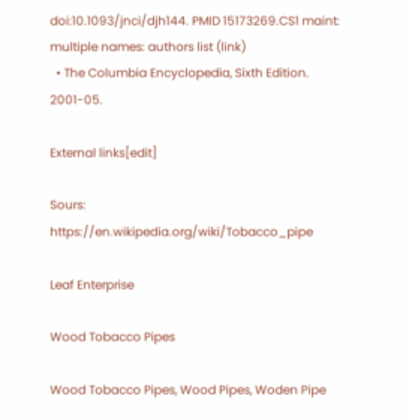doi:10.1093/jnci/djh144. PMID 15173269.CS1 maint: multiple names: authors list (link)
  • The Columbia Encyclopedia, Sixth Edition. 2001-05.

External links[edit]

Sours: https://en.wikipedia.org/wiki/Tobacco_pipe

Leaf Enterprise

Wood Tobacco Pipes

Wood Tobacco Pipes, Wood Pipes, Woden Pipe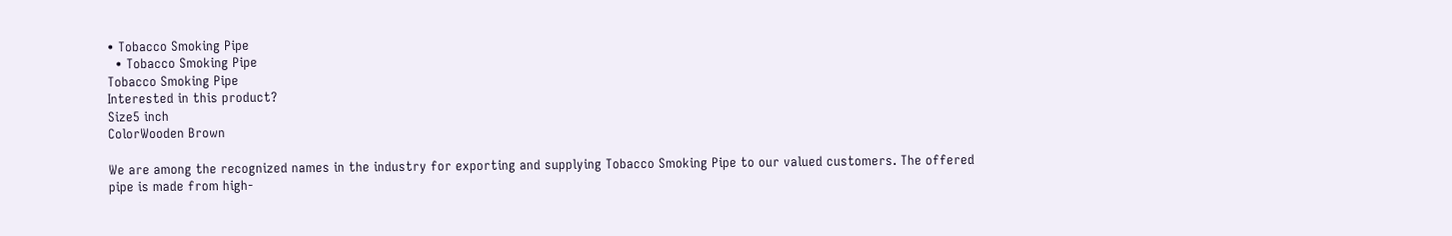• Tobacco Smoking Pipe
  • Tobacco Smoking Pipe
Tobacco Smoking Pipe
Interested in this product?
Size5 inch
ColorWooden Brown

We are among the recognized names in the industry for exporting and supplying Tobacco Smoking Pipe to our valued customers. The offered pipe is made from high-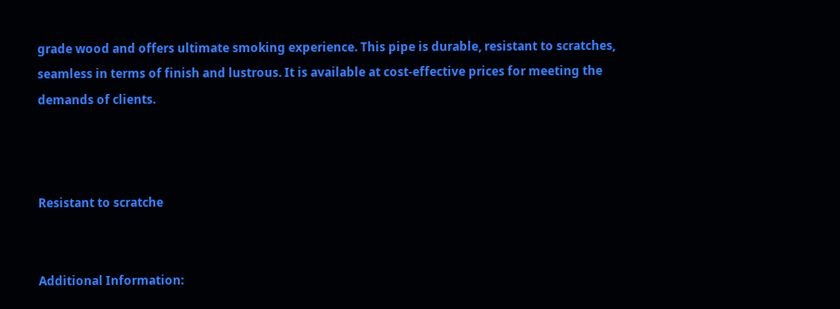grade wood and offers ultimate smoking experience. This pipe is durable, resistant to scratches, seamless in terms of finish and lustrous. It is available at cost-effective prices for meeting the demands of clients.



Resistant to scratche


Additional Information: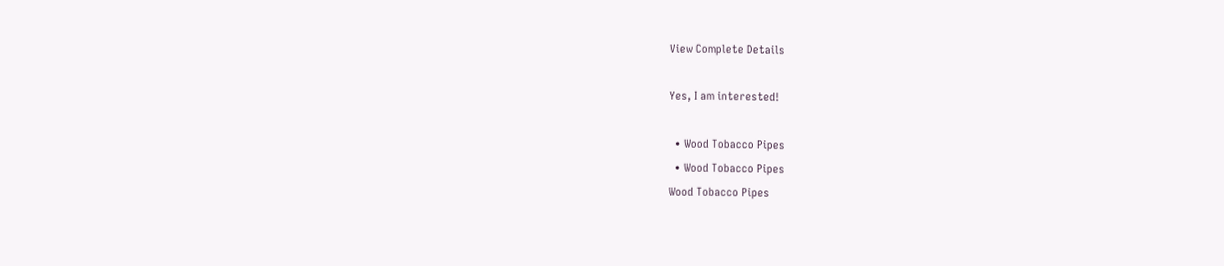View Complete Details

Yes, I am interested!

  • Wood Tobacco Pipes
  • Wood Tobacco Pipes
Wood Tobacco Pipes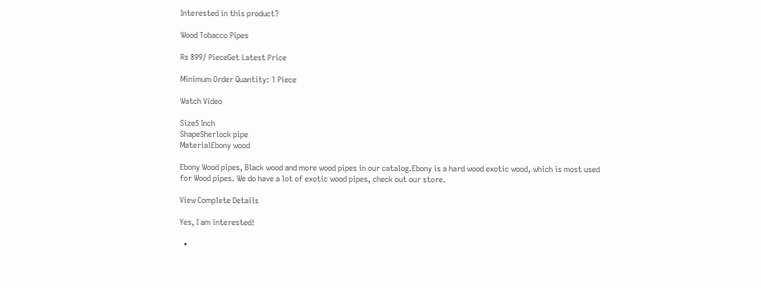Interested in this product?

Wood Tobacco Pipes

Rs 899/ PieceGet Latest Price

Minimum Order Quantity: 1 Piece

Watch Video

Size5 Inch
ShapeSherlock pipe
MaterialEbony wood

Ebony Wood pipes, Black wood and more wood pipes in our catalog.Ebony is a hard wood exotic wood, which is most used for Wood pipes. We do have a lot of exotic wood pipes, check out our store.

View Complete Details

Yes, I am interested!

  •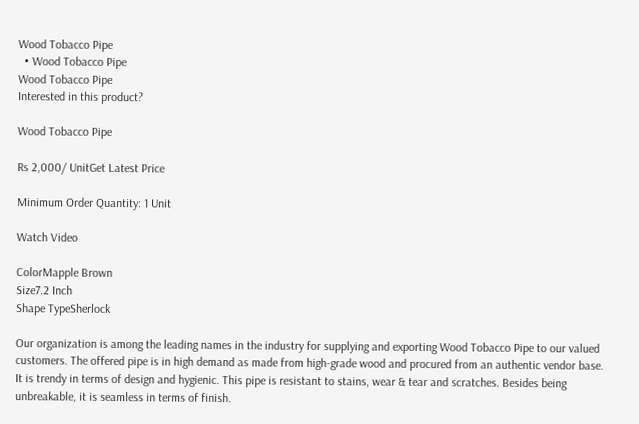Wood Tobacco Pipe
  • Wood Tobacco Pipe
Wood Tobacco Pipe
Interested in this product?

Wood Tobacco Pipe

Rs 2,000/ UnitGet Latest Price

Minimum Order Quantity: 1 Unit

Watch Video

ColorMapple Brown
Size7.2 Inch
Shape TypeSherlock

Our organization is among the leading names in the industry for supplying and exporting Wood Tobacco Pipe to our valued customers. The offered pipe is in high demand as made from high-grade wood and procured from an authentic vendor base. It is trendy in terms of design and hygienic. This pipe is resistant to stains, wear & tear and scratches. Besides being unbreakable, it is seamless in terms of finish.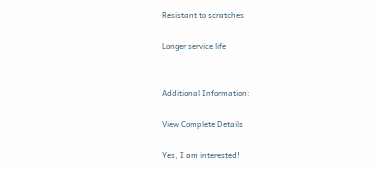Resistant to scratches

Longer service life


Additional Information:

View Complete Details

Yes, I am interested!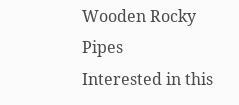Wooden Rocky Pipes
Interested in this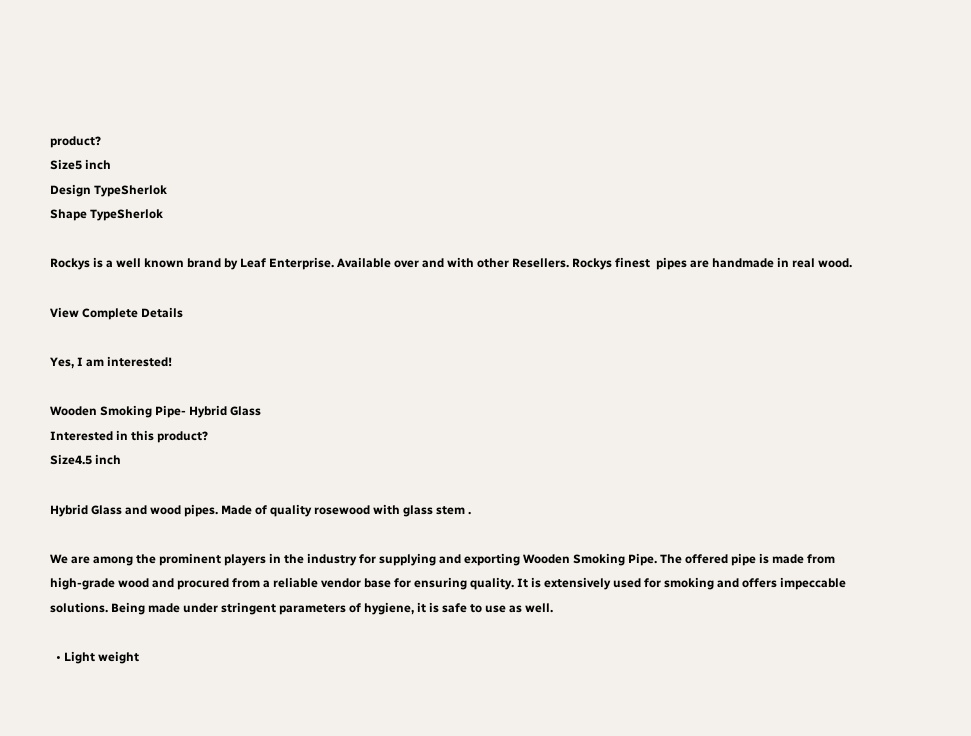product?
Size5 inch
Design TypeSherlok
Shape TypeSherlok

Rockys is a well known brand by Leaf Enterprise. Available over and with other Resellers. Rockys finest  pipes are handmade in real wood.

View Complete Details

Yes, I am interested!

Wooden Smoking Pipe- Hybrid Glass
Interested in this product?
Size4.5 inch

Hybrid Glass and wood pipes. Made of quality rosewood with glass stem .

We are among the prominent players in the industry for supplying and exporting Wooden Smoking Pipe. The offered pipe is made from high-grade wood and procured from a reliable vendor base for ensuring quality. It is extensively used for smoking and offers impeccable solutions. Being made under stringent parameters of hygiene, it is safe to use as well.

  • Light weight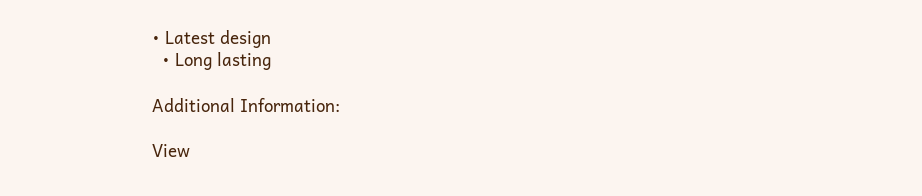• Latest design
  • Long lasting

Additional Information:

View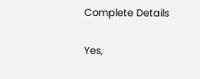Complete Details

Yes,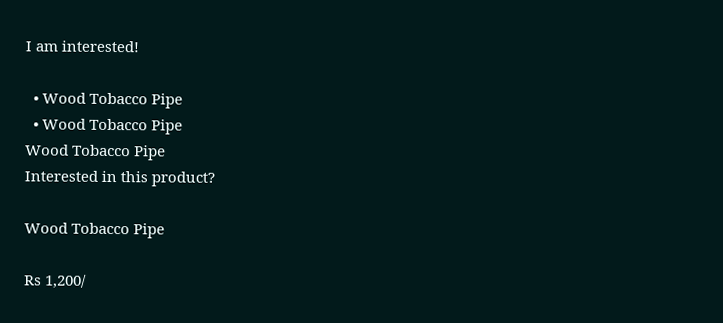I am interested!

  • Wood Tobacco Pipe
  • Wood Tobacco Pipe
Wood Tobacco Pipe
Interested in this product?

Wood Tobacco Pipe

Rs 1,200/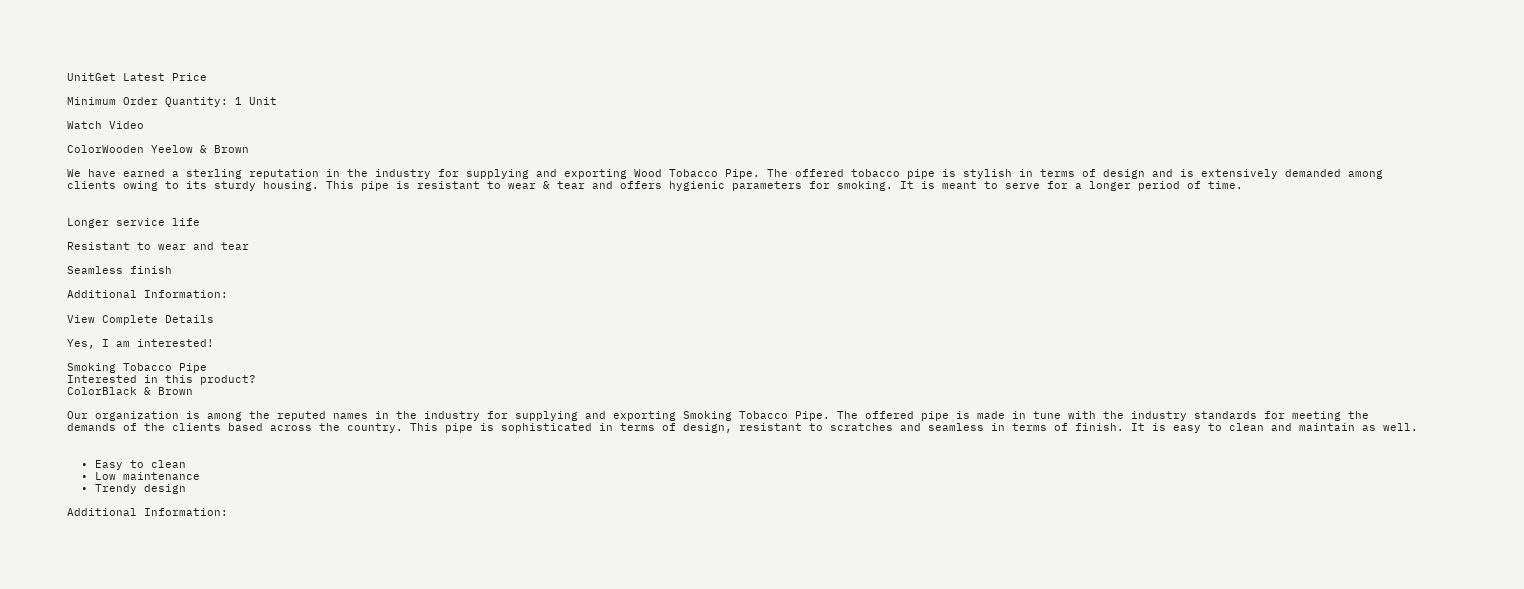UnitGet Latest Price

Minimum Order Quantity: 1 Unit

Watch Video

ColorWooden Yeelow & Brown

We have earned a sterling reputation in the industry for supplying and exporting Wood Tobacco Pipe. The offered tobacco pipe is stylish in terms of design and is extensively demanded among clients owing to its sturdy housing. This pipe is resistant to wear & tear and offers hygienic parameters for smoking. It is meant to serve for a longer period of time.


Longer service life

Resistant to wear and tear

Seamless finish

Additional Information:

View Complete Details

Yes, I am interested!

Smoking Tobacco Pipe
Interested in this product?
ColorBlack & Brown

Our organization is among the reputed names in the industry for supplying and exporting Smoking Tobacco Pipe. The offered pipe is made in tune with the industry standards for meeting the demands of the clients based across the country. This pipe is sophisticated in terms of design, resistant to scratches and seamless in terms of finish. It is easy to clean and maintain as well.


  • Easy to clean
  • Low maintenance
  • Trendy design

Additional Information: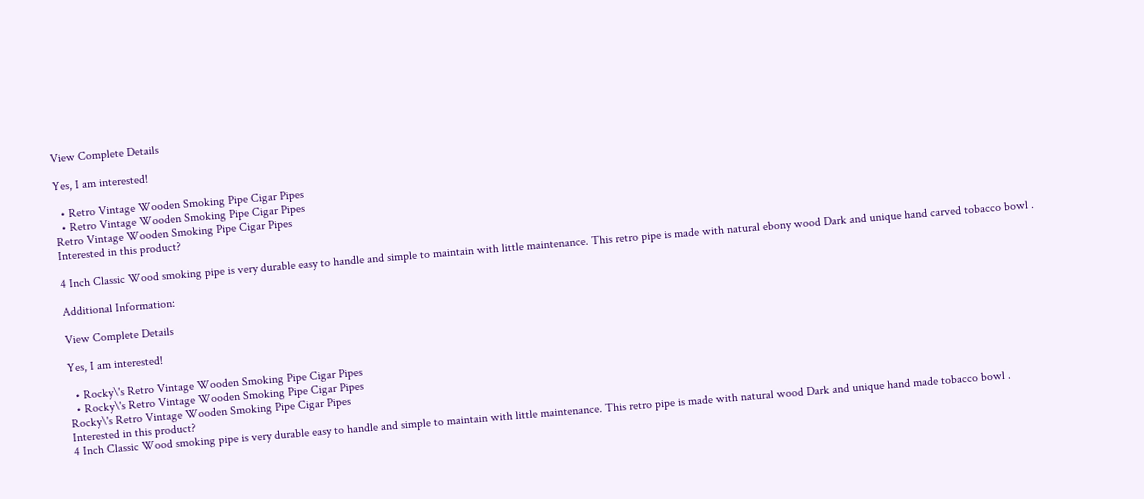View Complete Details

Yes, I am interested!

  • Retro Vintage Wooden Smoking Pipe Cigar Pipes
  • Retro Vintage Wooden Smoking Pipe Cigar Pipes
Retro Vintage Wooden Smoking Pipe Cigar Pipes
Interested in this product?

4 Inch Classic Wood smoking pipe is very durable easy to handle and simple to maintain with little maintenance. This retro pipe is made with natural ebony wood Dark and unique hand carved tobacco bowl .

Additional Information:

View Complete Details

Yes, I am interested!

  • Rocky\'s Retro Vintage Wooden Smoking Pipe Cigar Pipes
  • Rocky\'s Retro Vintage Wooden Smoking Pipe Cigar Pipes
Rocky\'s Retro Vintage Wooden Smoking Pipe Cigar Pipes
Interested in this product?
4 Inch Classic Wood smoking pipe is very durable easy to handle and simple to maintain with little maintenance. This retro pipe is made with natural wood Dark and unique hand made tobacco bowl .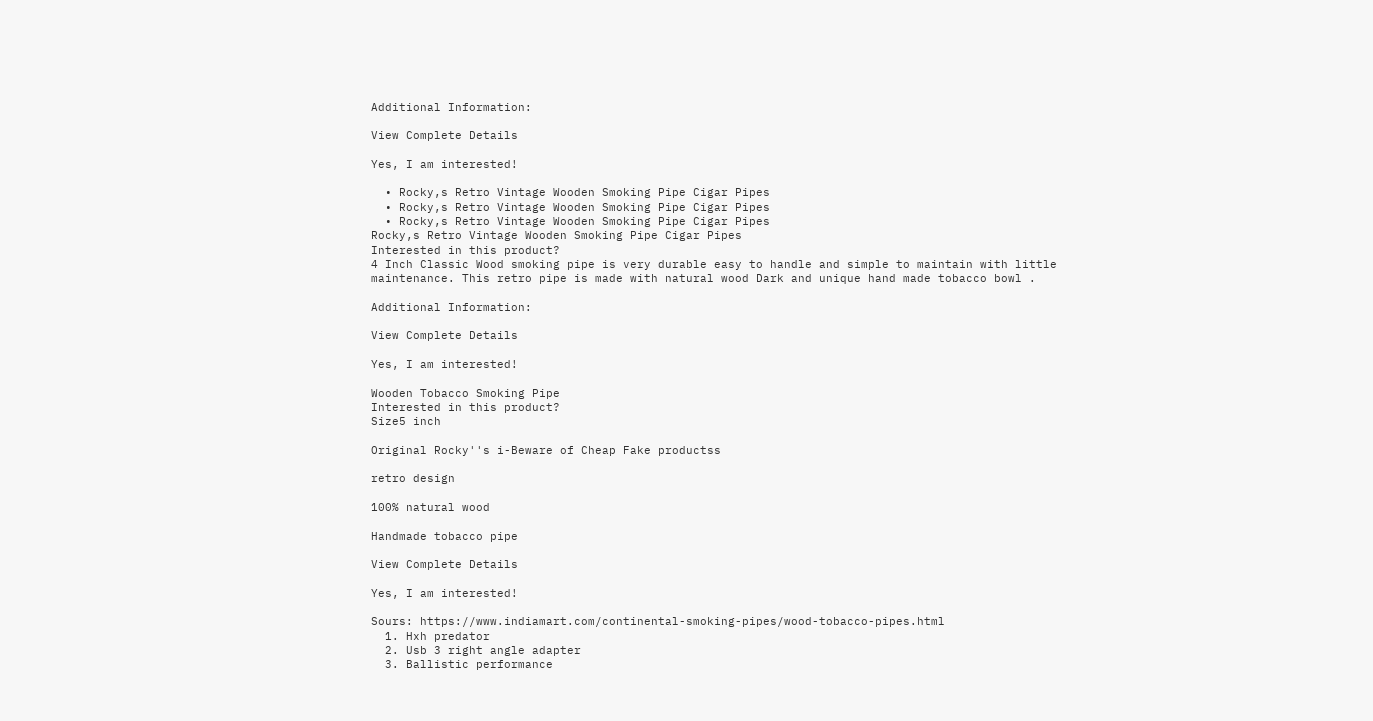Additional Information:

View Complete Details

Yes, I am interested!

  • Rocky,s Retro Vintage Wooden Smoking Pipe Cigar Pipes
  • Rocky,s Retro Vintage Wooden Smoking Pipe Cigar Pipes
  • Rocky,s Retro Vintage Wooden Smoking Pipe Cigar Pipes
Rocky,s Retro Vintage Wooden Smoking Pipe Cigar Pipes
Interested in this product?
4 Inch Classic Wood smoking pipe is very durable easy to handle and simple to maintain with little maintenance. This retro pipe is made with natural wood Dark and unique hand made tobacco bowl .

Additional Information:

View Complete Details

Yes, I am interested!

Wooden Tobacco Smoking Pipe
Interested in this product?
Size5 inch

Original Rocky''s i-Beware of Cheap Fake productss

retro design

100% natural wood

Handmade tobacco pipe

View Complete Details

Yes, I am interested!

Sours: https://www.indiamart.com/continental-smoking-pipes/wood-tobacco-pipes.html
  1. Hxh predator
  2. Usb 3 right angle adapter
  3. Ballistic performance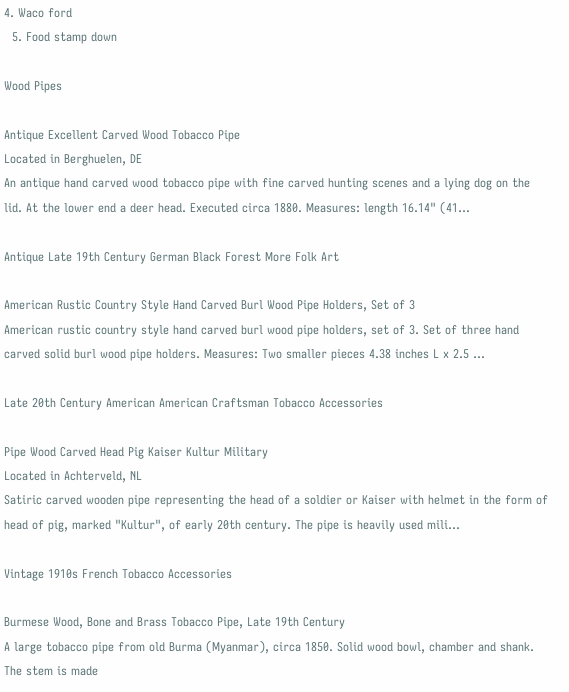4. Waco ford
  5. Food stamp down

Wood Pipes

Antique Excellent Carved Wood Tobacco Pipe
Located in Berghuelen, DE
An antique hand carved wood tobacco pipe with fine carved hunting scenes and a lying dog on the lid. At the lower end a deer head. Executed circa 1880. Measures: length 16.14" (41...

Antique Late 19th Century German Black Forest More Folk Art

American Rustic Country Style Hand Carved Burl Wood Pipe Holders, Set of 3
American rustic country style hand carved burl wood pipe holders, set of 3. Set of three hand carved solid burl wood pipe holders. Measures: Two smaller pieces 4.38 inches L x 2.5 ...

Late 20th Century American American Craftsman Tobacco Accessories

Pipe Wood Carved Head Pig Kaiser Kultur Military
Located in Achterveld, NL
Satiric carved wooden pipe representing the head of a soldier or Kaiser with helmet in the form of head of pig, marked "Kultur", of early 20th century. The pipe is heavily used mili...

Vintage 1910s French Tobacco Accessories

Burmese Wood, Bone and Brass Tobacco Pipe, Late 19th Century
A large tobacco pipe from old Burma (Myanmar), circa 1850. Solid wood bowl, chamber and shank. The stem is made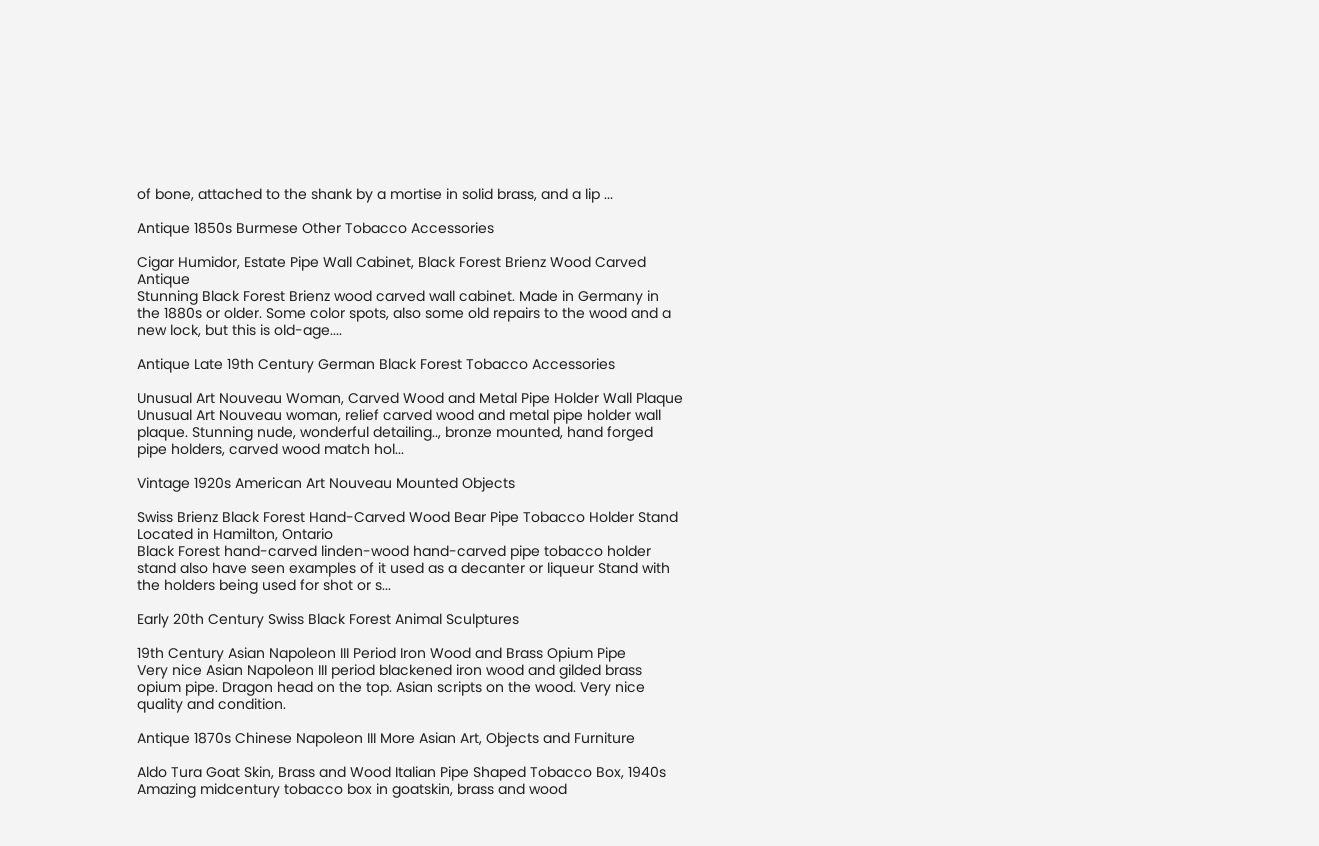of bone, attached to the shank by a mortise in solid brass, and a lip ...

Antique 1850s Burmese Other Tobacco Accessories

Cigar Humidor, Estate Pipe Wall Cabinet, Black Forest Brienz Wood Carved Antique
Stunning Black Forest Brienz wood carved wall cabinet. Made in Germany in the 1880s or older. Some color spots, also some old repairs to the wood and a new lock, but this is old-age....

Antique Late 19th Century German Black Forest Tobacco Accessories

Unusual Art Nouveau Woman, Carved Wood and Metal Pipe Holder Wall Plaque
Unusual Art Nouveau woman, relief carved wood and metal pipe holder wall plaque. Stunning nude, wonderful detailing.., bronze mounted, hand forged pipe holders, carved wood match hol...

Vintage 1920s American Art Nouveau Mounted Objects

Swiss Brienz Black Forest Hand-Carved Wood Bear Pipe Tobacco Holder Stand
Located in Hamilton, Ontario
Black Forest hand-carved linden-wood hand-carved pipe tobacco holder stand also have seen examples of it used as a decanter or liqueur Stand with the holders being used for shot or s...

Early 20th Century Swiss Black Forest Animal Sculptures

19th Century Asian Napoleon III Period Iron Wood and Brass Opium Pipe
Very nice Asian Napoleon III period blackened iron wood and gilded brass opium pipe. Dragon head on the top. Asian scripts on the wood. Very nice quality and condition.

Antique 1870s Chinese Napoleon III More Asian Art, Objects and Furniture

Aldo Tura Goat Skin, Brass and Wood Italian Pipe Shaped Tobacco Box, 1940s
Amazing midcentury tobacco box in goatskin, brass and wood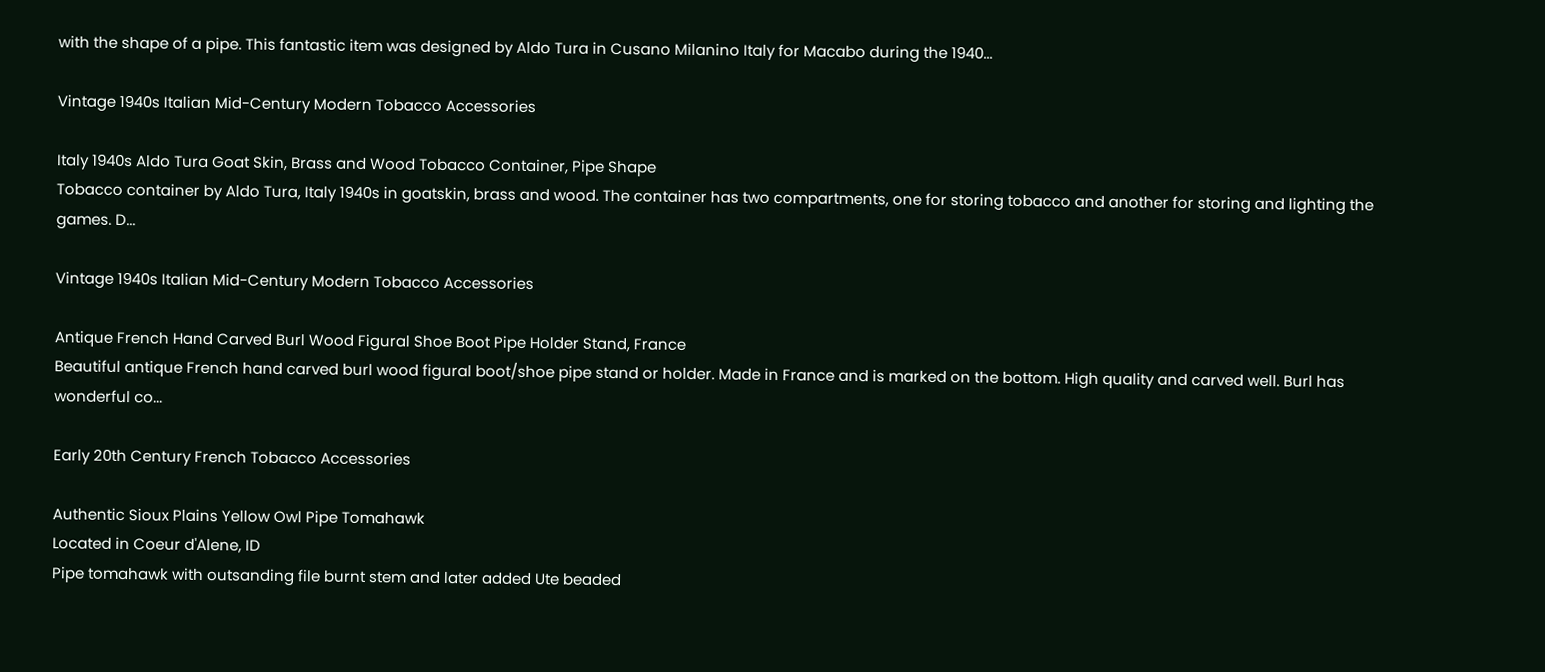with the shape of a pipe. This fantastic item was designed by Aldo Tura in Cusano Milanino Italy for Macabo during the 1940...

Vintage 1940s Italian Mid-Century Modern Tobacco Accessories

Italy 1940s Aldo Tura Goat Skin, Brass and Wood Tobacco Container, Pipe Shape
Tobacco container by Aldo Tura, Italy 1940s in goatskin, brass and wood. The container has two compartments, one for storing tobacco and another for storing and lighting the games. D...

Vintage 1940s Italian Mid-Century Modern Tobacco Accessories

Antique French Hand Carved Burl Wood Figural Shoe Boot Pipe Holder Stand, France
Beautiful antique French hand carved burl wood figural boot/shoe pipe stand or holder. Made in France and is marked on the bottom. High quality and carved well. Burl has wonderful co...

Early 20th Century French Tobacco Accessories

Authentic Sioux Plains Yellow Owl Pipe Tomahawk
Located in Coeur d'Alene, ID
Pipe tomahawk with outsanding file burnt stem and later added Ute beaded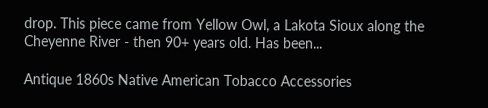drop. This piece came from Yellow Owl, a Lakota Sioux along the Cheyenne River - then 90+ years old. Has been...

Antique 1860s Native American Tobacco Accessories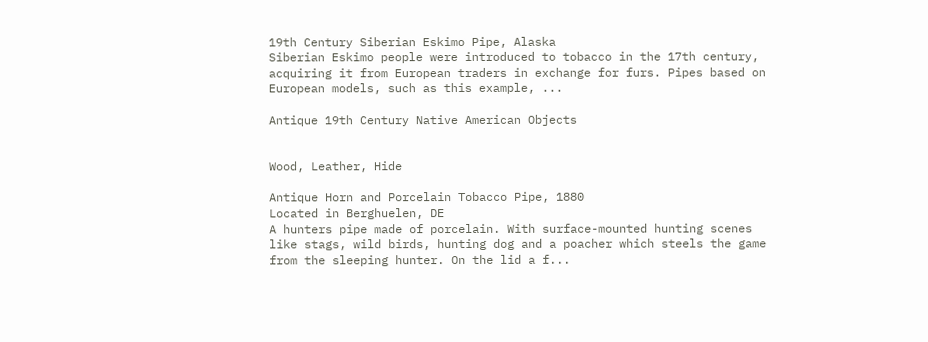19th Century Siberian Eskimo Pipe, Alaska
Siberian Eskimo people were introduced to tobacco in the 17th century, acquiring it from European traders in exchange for furs. Pipes based on European models, such as this example, ...

Antique 19th Century Native American Objects


Wood, Leather, Hide

Antique Horn and Porcelain Tobacco Pipe, 1880
Located in Berghuelen, DE
A hunters pipe made of porcelain. With surface-mounted hunting scenes like stags, wild birds, hunting dog and a poacher which steels the game from the sleeping hunter. On the lid a f...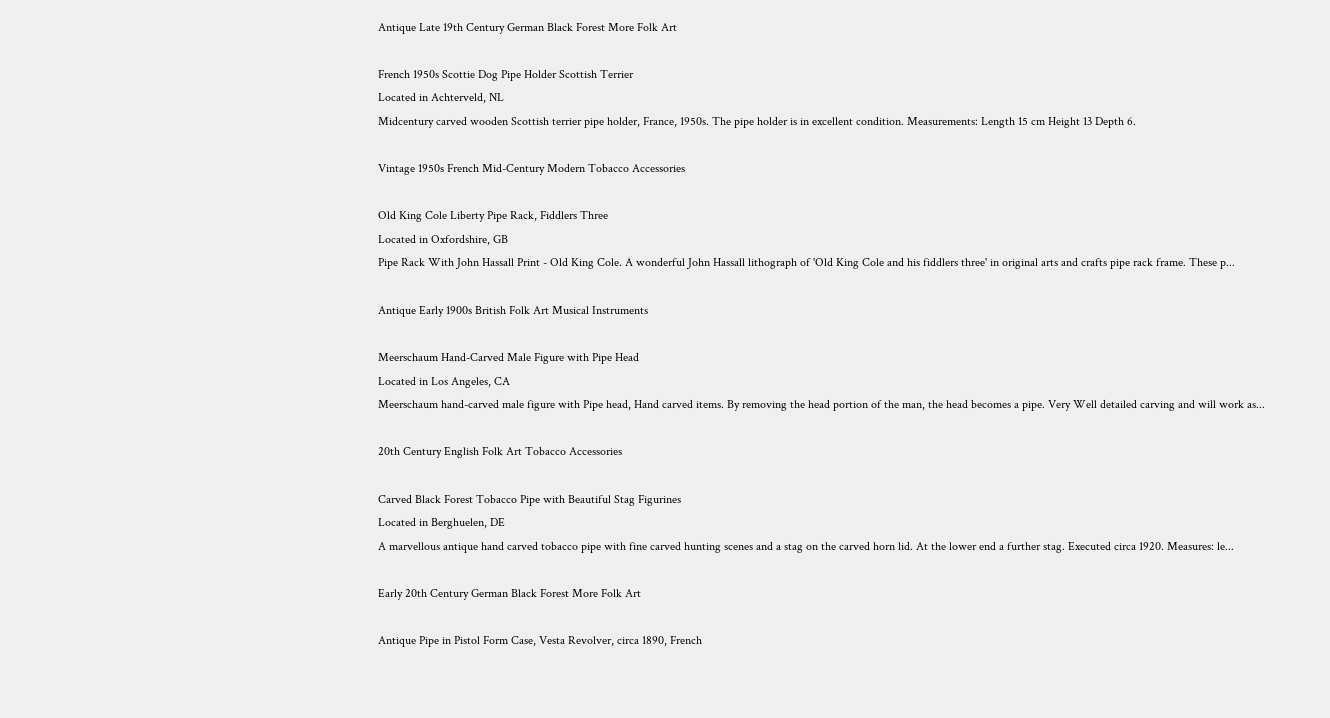Antique Late 19th Century German Black Forest More Folk Art

French 1950s Scottie Dog Pipe Holder Scottish Terrier
Located in Achterveld, NL
Midcentury carved wooden Scottish terrier pipe holder, France, 1950s. The pipe holder is in excellent condition. Measurements: Length 15 cm Height 13 Depth 6.

Vintage 1950s French Mid-Century Modern Tobacco Accessories

Old King Cole Liberty Pipe Rack, Fiddlers Three
Located in Oxfordshire, GB
Pipe Rack With John Hassall Print - Old King Cole. A wonderful John Hassall lithograph of 'Old King Cole and his fiddlers three' in original arts and crafts pipe rack frame. These p...

Antique Early 1900s British Folk Art Musical Instruments

Meerschaum Hand-Carved Male Figure with Pipe Head
Located in Los Angeles, CA
Meerschaum hand-carved male figure with Pipe head, Hand carved items. By removing the head portion of the man, the head becomes a pipe. Very Well detailed carving and will work as...

20th Century English Folk Art Tobacco Accessories

Carved Black Forest Tobacco Pipe with Beautiful Stag Figurines
Located in Berghuelen, DE
A marvellous antique hand carved tobacco pipe with fine carved hunting scenes and a stag on the carved horn lid. At the lower end a further stag. Executed circa 1920. Measures: le...

Early 20th Century German Black Forest More Folk Art

Antique Pipe in Pistol Form Case, Vesta Revolver, circa 1890, French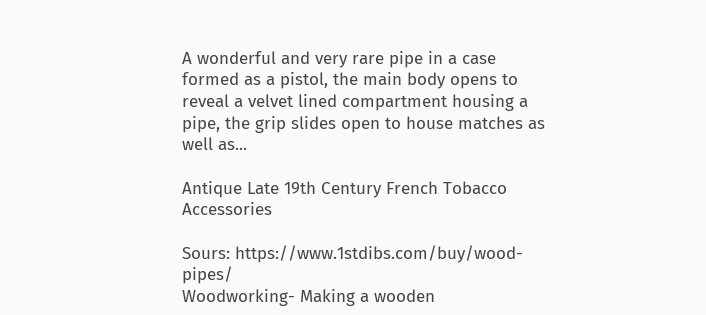A wonderful and very rare pipe in a case formed as a pistol, the main body opens to reveal a velvet lined compartment housing a pipe, the grip slides open to house matches as well as...

Antique Late 19th Century French Tobacco Accessories

Sours: https://www.1stdibs.com/buy/wood-pipes/
Woodworking- Making a wooden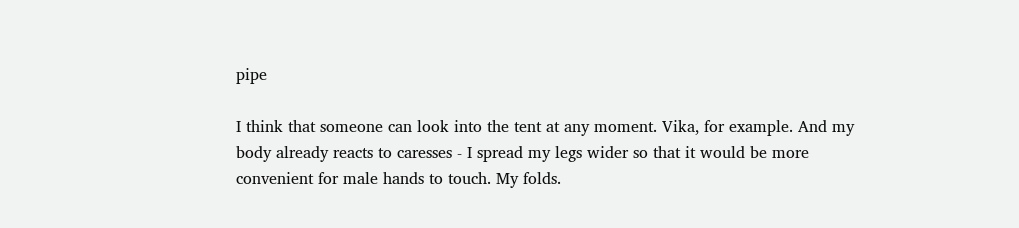pipe

I think that someone can look into the tent at any moment. Vika, for example. And my body already reacts to caresses - I spread my legs wider so that it would be more convenient for male hands to touch. My folds.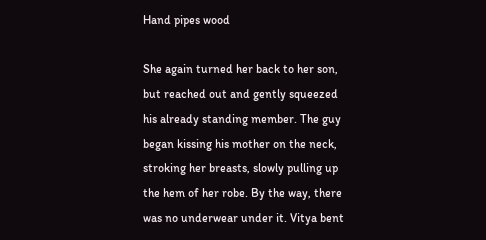Hand pipes wood

She again turned her back to her son, but reached out and gently squeezed his already standing member. The guy began kissing his mother on the neck, stroking her breasts, slowly pulling up the hem of her robe. By the way, there was no underwear under it. Vitya bent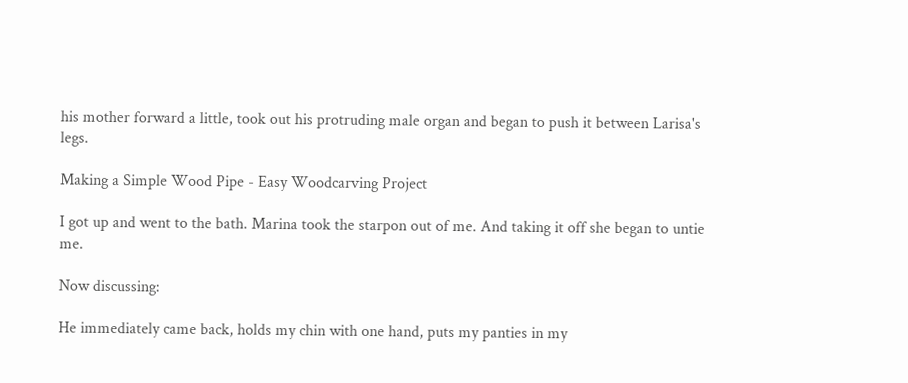his mother forward a little, took out his protruding male organ and began to push it between Larisa's legs.

Making a Simple Wood Pipe - Easy Woodcarving Project

I got up and went to the bath. Marina took the starpon out of me. And taking it off she began to untie me.

Now discussing:

He immediately came back, holds my chin with one hand, puts my panties in my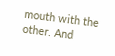mouth with the other. And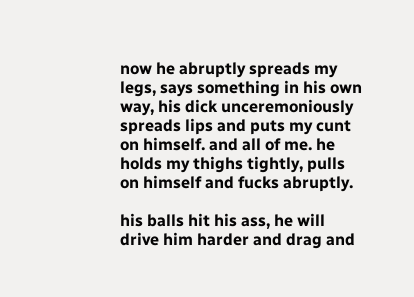now he abruptly spreads my legs, says something in his own way, his dick unceremoniously spreads lips and puts my cunt on himself. and all of me. he holds my thighs tightly, pulls on himself and fucks abruptly.

his balls hit his ass, he will drive him harder and drag and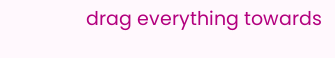drag everything towards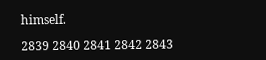himself.

2839 2840 2841 2842 2843